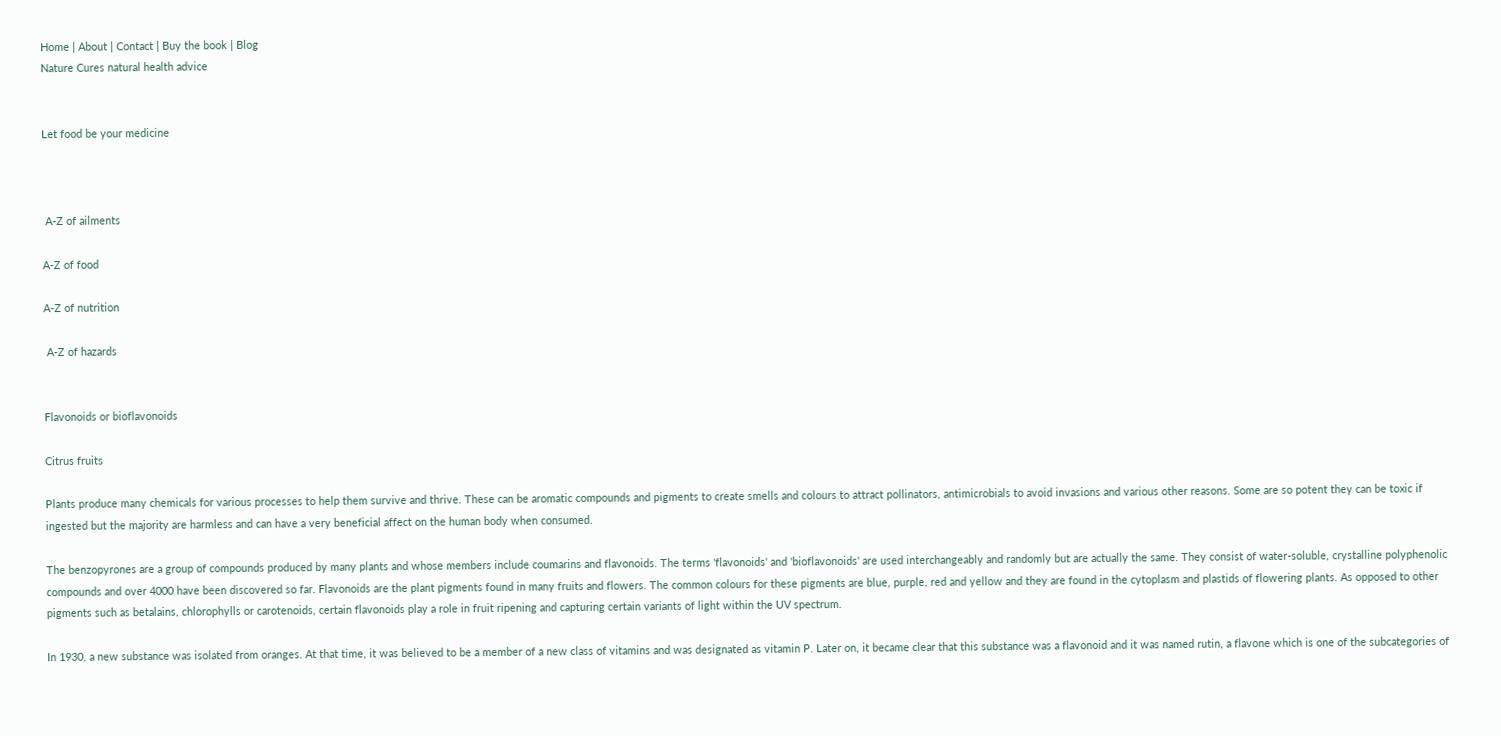Home | About | Contact | Buy the book | Blog
Nature Cures natural health advice


Let food be your medicine



 A-Z of ailments

A-Z of food

A-Z of nutrition

 A-Z of hazards


Flavonoids or bioflavonoids

Citrus fruits

Plants produce many chemicals for various processes to help them survive and thrive. These can be aromatic compounds and pigments to create smells and colours to attract pollinators, antimicrobials to avoid invasions and various other reasons. Some are so potent they can be toxic if ingested but the majority are harmless and can have a very beneficial affect on the human body when consumed.

The benzopyrones are a group of compounds produced by many plants and whose members include coumarins and flavonoids. The terms 'flavonoids' and 'bioflavonoids' are used interchangeably and randomly but are actually the same. They consist of water-soluble, crystalline polyphenolic compounds and over 4000 have been discovered so far. Flavonoids are the plant pigments found in many fruits and flowers. The common colours for these pigments are blue, purple, red and yellow and they are found in the cytoplasm and plastids of flowering plants. As opposed to other pigments such as betalains, chlorophylls or carotenoids, certain flavonoids play a role in fruit ripening and capturing certain variants of light within the UV spectrum.

In 1930, a new substance was isolated from oranges. At that time, it was believed to be a member of a new class of vitamins and was designated as vitamin P. Later on, it became clear that this substance was a flavonoid and it was named rutin, a flavone which is one of the subcategories of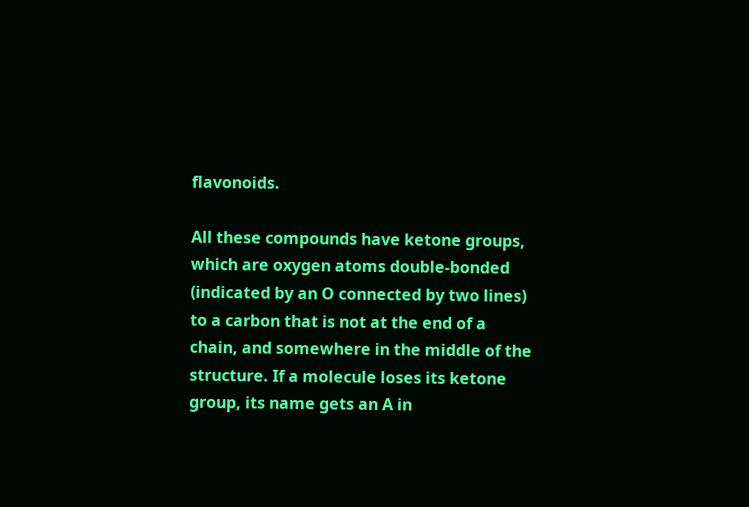flavonoids.

All these compounds have ketone groups, which are oxygen atoms double-bonded (indicated by an O connected by two lines) to a carbon that is not at the end of a chain, and somewhere in the middle of the structure. If a molecule loses its ketone group, its name gets an A in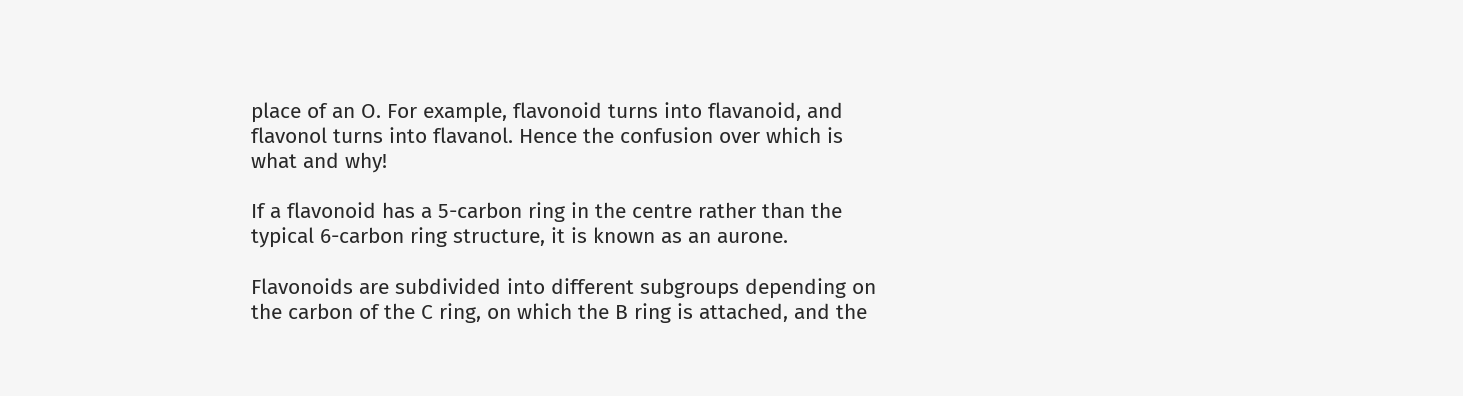place of an O. For example, flavonoid turns into flavanoid, and flavonol turns into flavanol. Hence the confusion over which is what and why!

If a flavonoid has a 5-carbon ring in the centre rather than the typical 6-carbon ring structure, it is known as an aurone.

Flavonoids are subdivided into different subgroups depending on the carbon of the C ring, on which the B ring is attached, and the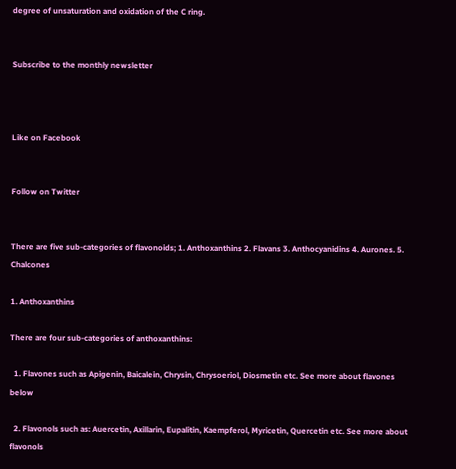degree of unsaturation and oxidation of the C ring.


Subscribe to the monthly newsletter



Like on Facebook


Follow on Twitter


There are five sub-categories of flavonoids; 1. Anthoxanthins 2. Flavans 3. Anthocyanidins 4. Aurones. 5. Chalcones

1. Anthoxanthins

There are four sub-categories of anthoxanthins:

  1. Flavones such as Apigenin, Baicalein, Chrysin, Chrysoeriol, Diosmetin etc. See more about flavones below

  2. Flavonols such as: Auercetin, Axillarin, Eupalitin, Kaempferol, Myricetin, Quercetin etc. See more about flavonols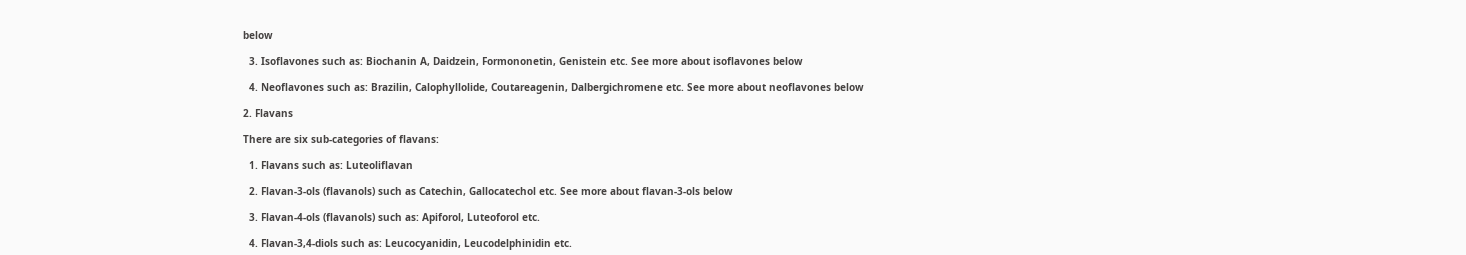below

  3. Isoflavones such as: Biochanin A, Daidzein, Formononetin, Genistein etc. See more about isoflavones below

  4. Neoflavones such as: Brazilin, Calophyllolide, Coutareagenin, Dalbergichromene etc. See more about neoflavones below

2. Flavans

There are six sub-categories of flavans:

  1. Flavans such as: Luteoliflavan

  2. Flavan-3-ols (flavanols) such as Catechin, Gallocatechol etc. See more about flavan-3-ols below

  3. Flavan-4-ols (flavanols) such as: Apiforol, Luteoforol etc.

  4. Flavan-3,4-diols such as: Leucocyanidin, Leucodelphinidin etc.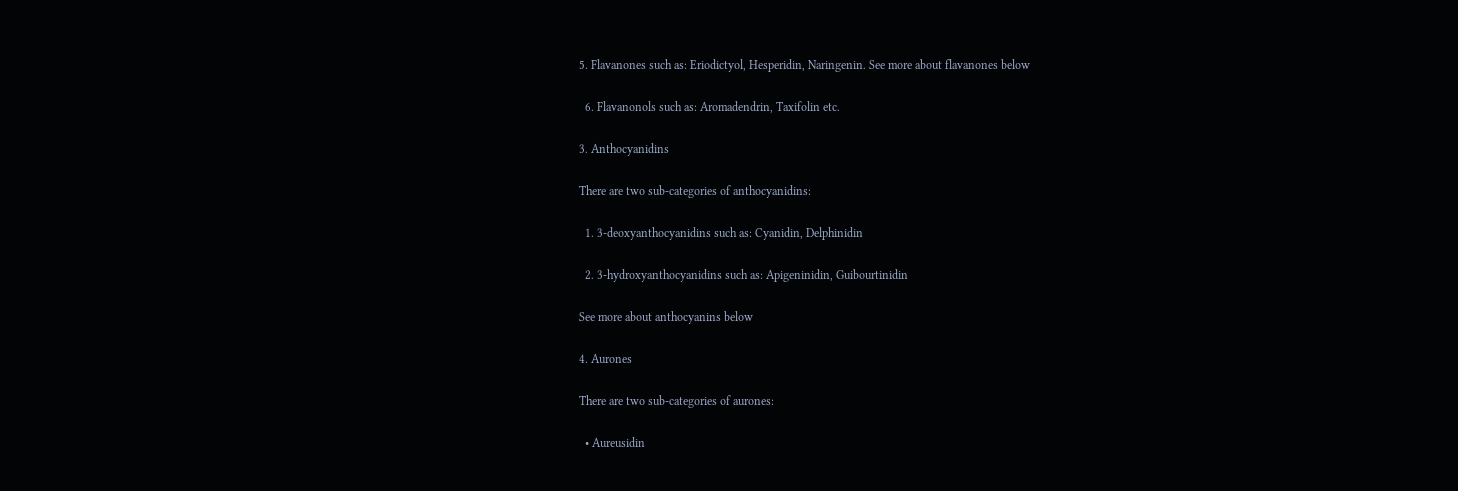5. Flavanones such as: Eriodictyol, Hesperidin, Naringenin. See more about flavanones below

  6. Flavanonols such as: Aromadendrin, Taxifolin etc.

3. Anthocyanidins

There are two sub-categories of anthocyanidins:

  1. 3-deoxyanthocyanidins such as: Cyanidin, Delphinidin

  2. 3-hydroxyanthocyanidins such as: Apigeninidin, Guibourtinidin

See more about anthocyanins below

4. Aurones

There are two sub-categories of aurones:

  • Aureusidin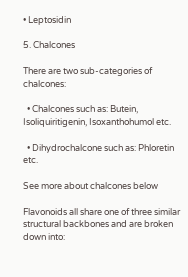• Leptosidin

5. Chalcones

There are two sub-categories of chalcones:

  • Chalcones such as: Butein, Isoliquiritigenin, Isoxanthohumol etc.

  • Dihydrochalcone such as: Phloretin etc.

See more about chalcones below

Flavonoids all share one of three similar structural backbones and are broken down into: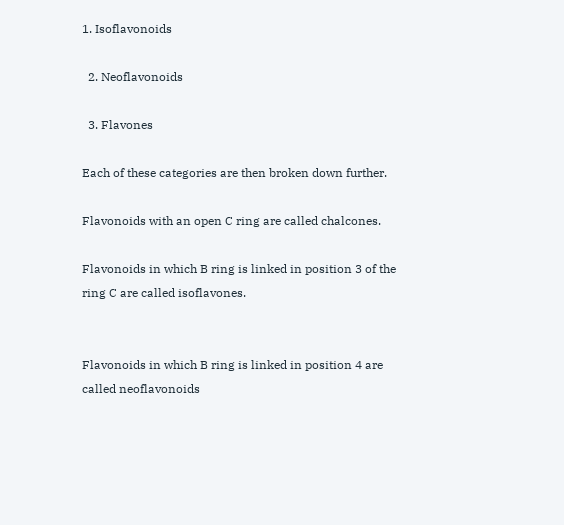1. Isoflavonoids

  2. Neoflavonoids

  3. Flavones

Each of these categories are then broken down further.

Flavonoids with an open C ring are called chalcones.

Flavonoids in which B ring is linked in position 3 of the ring C are called isoflavones.


Flavonoids in which B ring is linked in position 4 are called neoflavonoids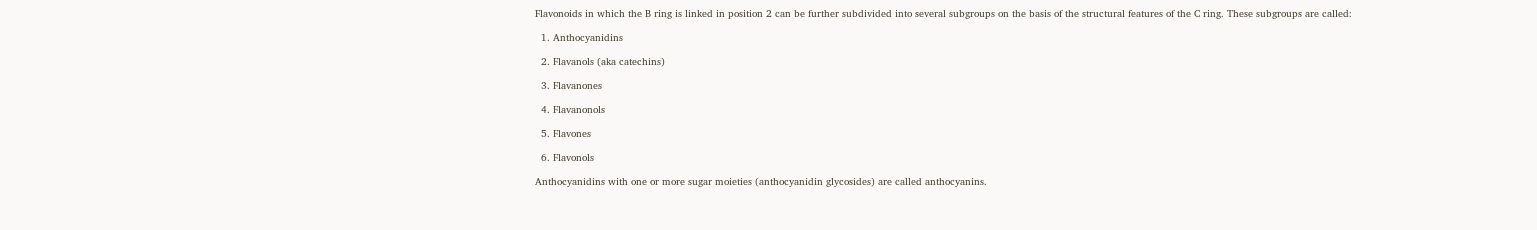Flavonoids in which the B ring is linked in position 2 can be further subdivided into several subgroups on the basis of the structural features of the C ring. These subgroups are called:

  1. Anthocyanidins

  2. Flavanols (aka catechins)

  3. Flavanones

  4. Flavanonols

  5. Flavones

  6. Flavonols

Anthocyanidins with one or more sugar moieties (anthocyanidin glycosides) are called anthocyanins.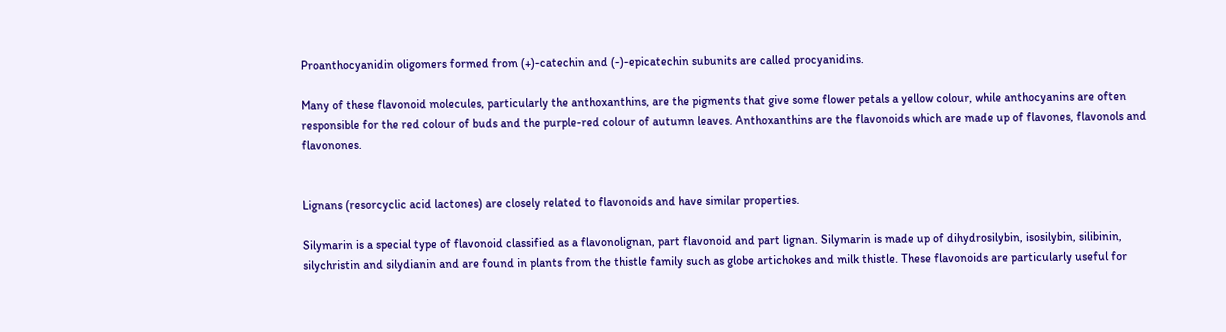Proanthocyanidin oligomers formed from (+)-catechin and (-)-epicatechin subunits are called procyanidins.

Many of these flavonoid molecules, particularly the anthoxanthins, are the pigments that give some flower petals a yellow colour, while anthocyanins are often responsible for the red colour of buds and the purple-red colour of autumn leaves. Anthoxanthins are the flavonoids which are made up of flavones, flavonols and flavonones.


Lignans (resorcyclic acid lactones) are closely related to flavonoids and have similar properties.

Silymarin is a special type of flavonoid classified as a flavonolignan, part flavonoid and part lignan. Silymarin is made up of dihydrosilybin, isosilybin, silibinin, silychristin and silydianin and are found in plants from the thistle family such as globe artichokes and milk thistle. These flavonoids are particularly useful for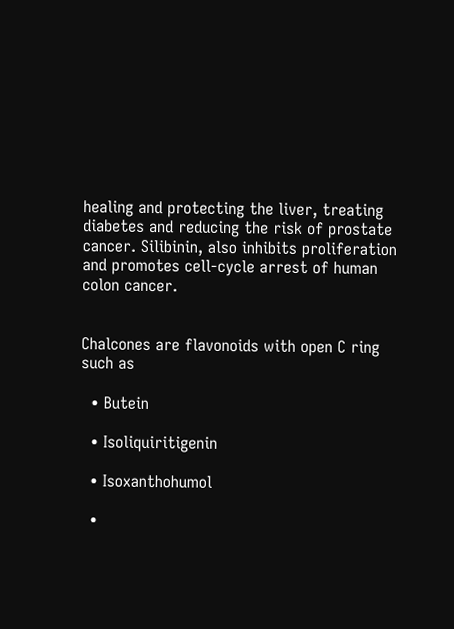healing and protecting the liver, treating diabetes and reducing the risk of prostate cancer. Silibinin, also inhibits proliferation and promotes cell-cycle arrest of human colon cancer.


Chalcones are flavonoids with open C ring such as

  • Butein

  • Isoliquiritigenin

  • Isoxanthohumol

  •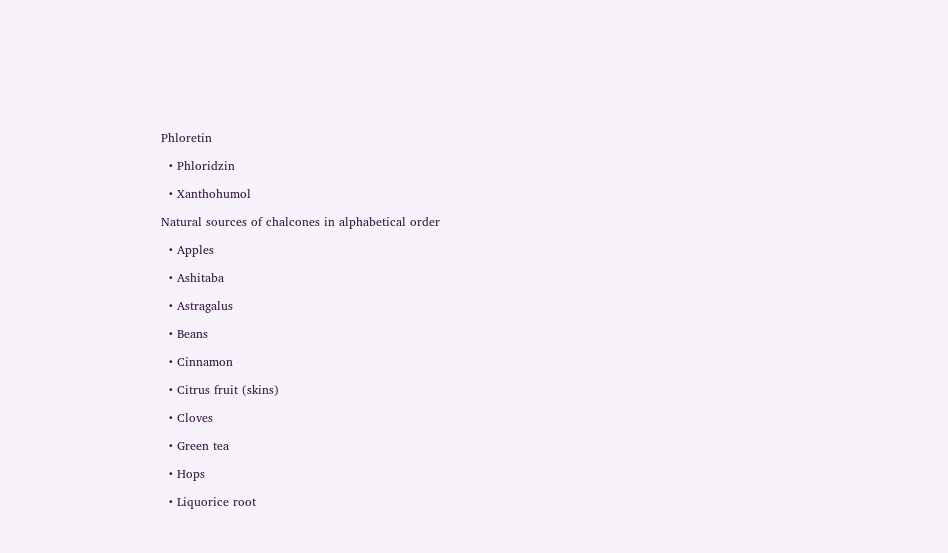Phloretin

  • Phloridzin

  • Xanthohumol

Natural sources of chalcones in alphabetical order

  • Apples

  • Ashitaba

  • Astragalus

  • Beans

  • Cinnamon

  • Citrus fruit (skins)

  • Cloves

  • Green tea

  • Hops

  • Liquorice root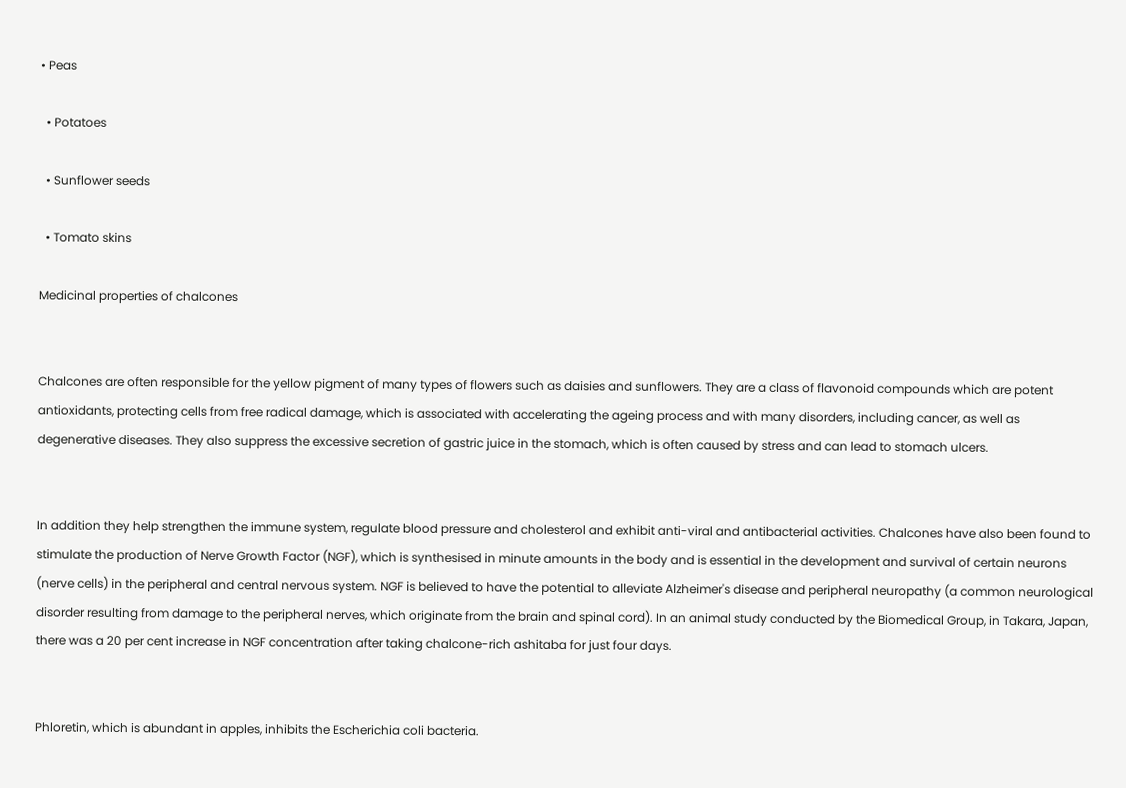• Peas

  • Potatoes

  • Sunflower seeds

  • Tomato skins

Medicinal properties of chalcones


Chalcones are often responsible for the yellow pigment of many types of flowers such as daisies and sunflowers. They are a class of flavonoid compounds which are potent antioxidants, protecting cells from free radical damage, which is associated with accelerating the ageing process and with many disorders, including cancer, as well as degenerative diseases. They also suppress the excessive secretion of gastric juice in the stomach, which is often caused by stress and can lead to stomach ulcers.


In addition they help strengthen the immune system, regulate blood pressure and cholesterol and exhibit anti-viral and antibacterial activities. Chalcones have also been found to stimulate the production of Nerve Growth Factor (NGF), which is synthesised in minute amounts in the body and is essential in the development and survival of certain neurons (nerve cells) in the peripheral and central nervous system. NGF is believed to have the potential to alleviate Alzheimer's disease and peripheral neuropathy (a common neurological disorder resulting from damage to the peripheral nerves, which originate from the brain and spinal cord). In an animal study conducted by the Biomedical Group, in Takara, Japan, there was a 20 per cent increase in NGF concentration after taking chalcone-rich ashitaba for just four days.


Phloretin, which is abundant in apples, inhibits the Escherichia coli bacteria.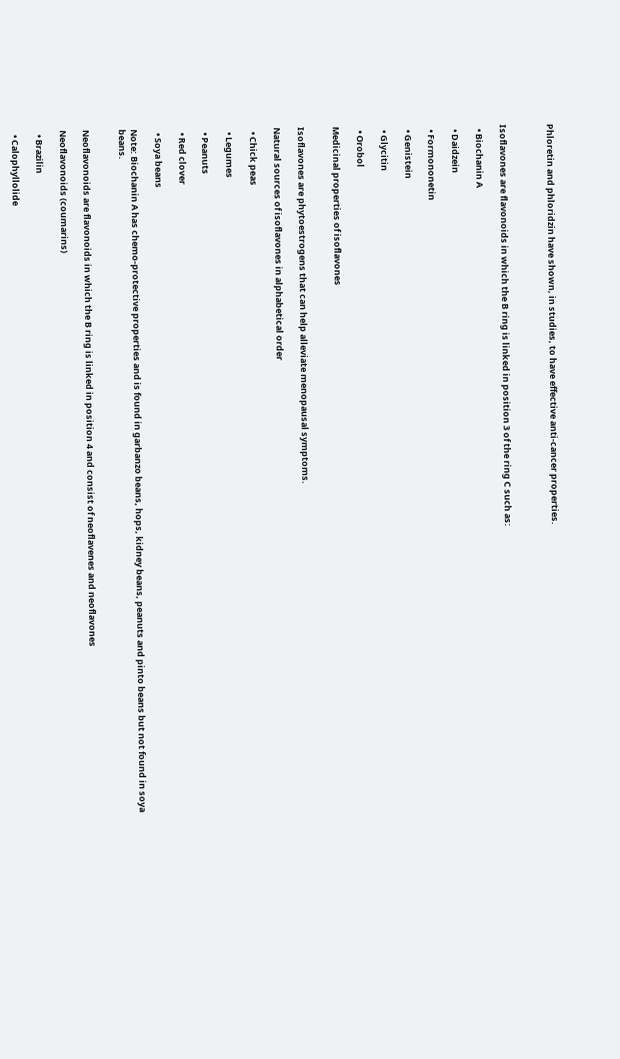Phloretin and phloridzin have shown, in studies, to have effective anti-cancer properties.



Isoflavones are flavonoids in which the B ring is linked in position 3 of the ring C such as:

  • Biochanin A

  • Daidzein

  • Formononetin

  • Genistein

  • Glycitin

  • Orobol

Medicinal properties of isoflavones


Isoflavones are phytoestrogens that can help alleviate menopausal symptoms.

Natural sources of isoflavones in alphabetical order

  • Chick peas

  • Legumes

  • Peanuts

  • Red clover

  • Soya beans

Note: Biochanin A has chemo-protective properties and is found in garbanzo beans, hops, kidney beans, peanuts and pinto beans but not found in soya beans.


Neoflavonoids are flavonoids in which the B ring is linked in position 4 and consist of neoflavenes and neoflavones

Neoflavonoids (coumarins)

  • Brazilin

  • Calophyllolide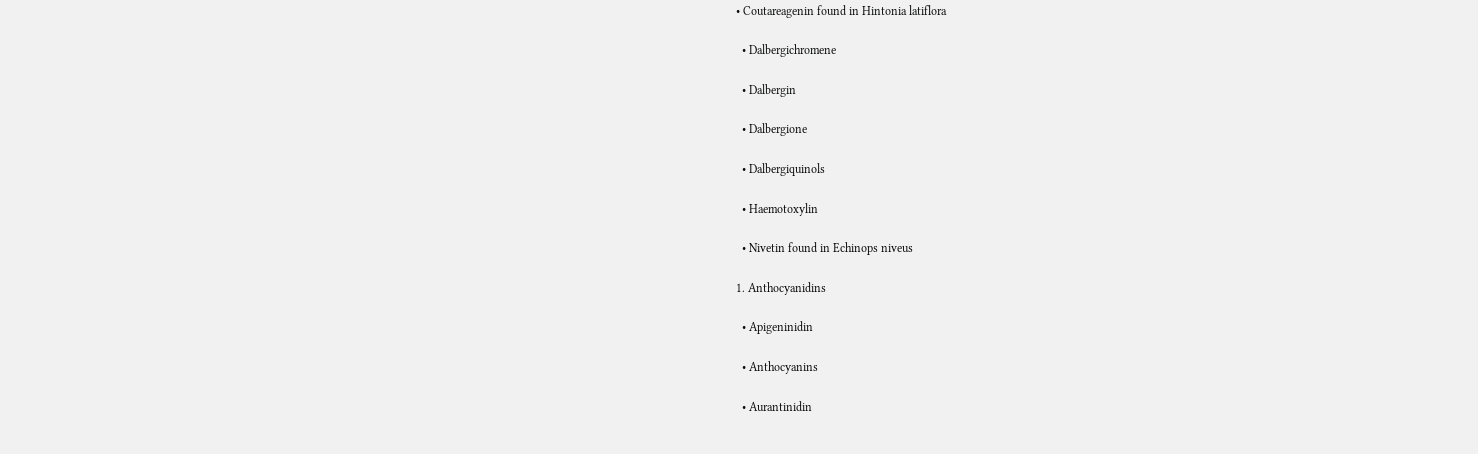• Coutareagenin found in Hintonia latiflora

  • Dalbergichromene

  • Dalbergin

  • Dalbergione

  • Dalbergiquinols

  • Haemotoxylin

  • Nivetin found in Echinops niveus

1. Anthocyanidins

  • Apigeninidin

  • Anthocyanins

  • Aurantinidin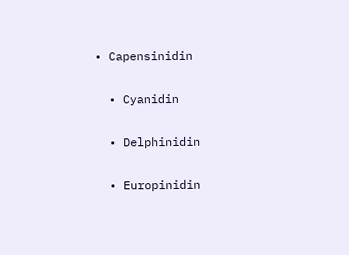• Capensinidin

  • Cyanidin

  • Delphinidin

  • Europinidin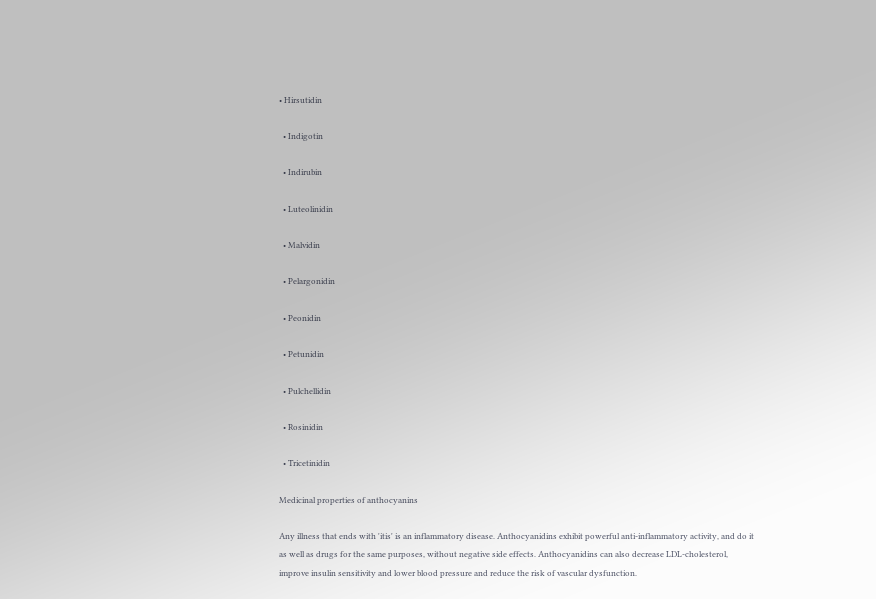• Hirsutidin

  • Indigotin

  • Indirubin

  • Luteolinidin

  • Malvidin

  • Pelargonidin

  • Peonidin

  • Petunidin

  • Pulchellidin

  • Rosinidin

  • Tricetinidin

Medicinal properties of anthocyanins

Any illness that ends with 'itis' is an inflammatory disease. Anthocyanidins exhibit powerful anti-inflammatory activity, and do it as well as drugs for the same purposes, without negative side effects. Anthocyanidins can also decrease LDL-cholesterol, improve insulin sensitivity and lower blood pressure and reduce the risk of vascular dysfunction.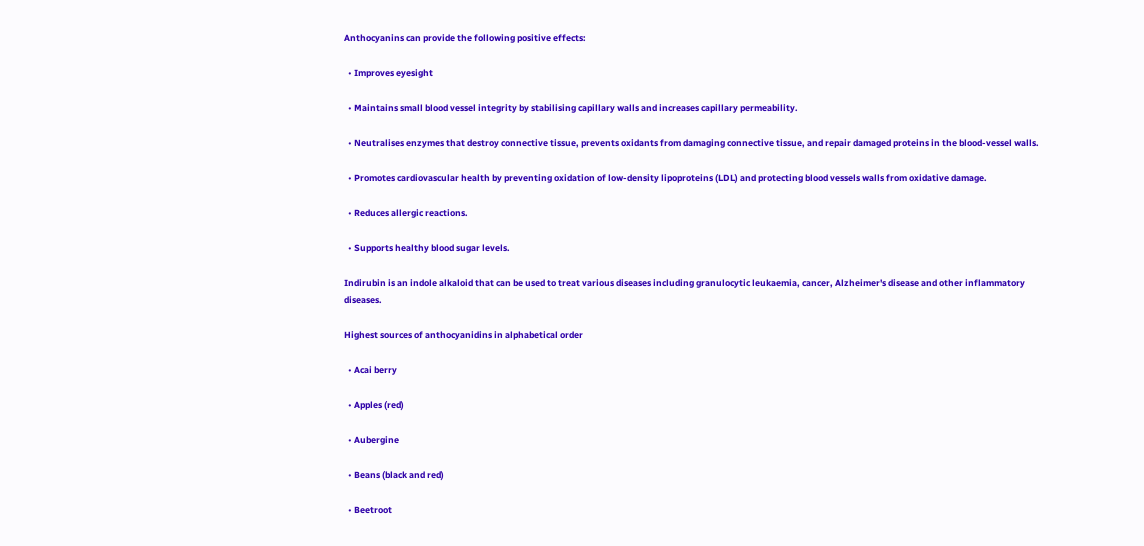Anthocyanins can provide the following positive effects:

  • Improves eyesight

  • Maintains small blood vessel integrity by stabilising capillary walls and increases capillary permeability.

  • Neutralises enzymes that destroy connective tissue, prevents oxidants from damaging connective tissue, and repair damaged proteins in the blood-vessel walls.

  • Promotes cardiovascular health by preventing oxidation of low-density lipoproteins (LDL) and protecting blood vessels walls from oxidative damage.

  • Reduces allergic reactions.

  • Supports healthy blood sugar levels.

Indirubin is an indole alkaloid that can be used to treat various diseases including granulocytic leukaemia, cancer, Alzheimer's disease and other inflammatory diseases.

Highest sources of anthocyanidins in alphabetical order

  • Acai berry

  • Apples (red)

  • Aubergine

  • Beans (black and red)

  • Beetroot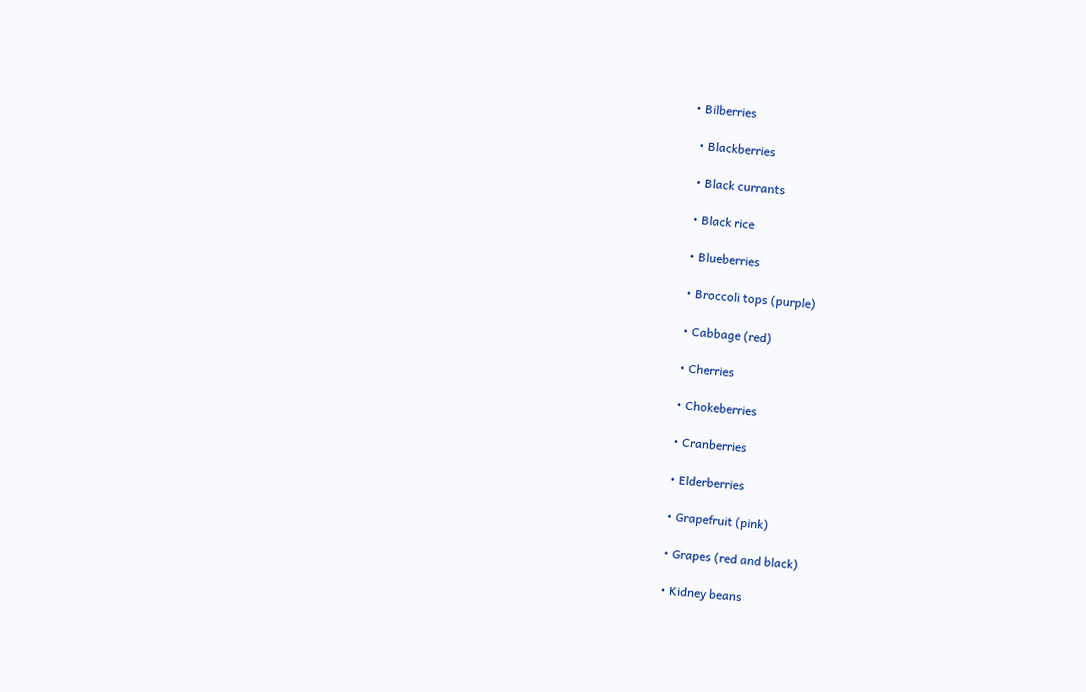• Bilberries

  • Blackberries

  • Black currants

  • Black rice

  • Blueberries

  • Broccoli tops (purple)

  • Cabbage (red)

  • Cherries

  • Chokeberries

  • Cranberries

  • Elderberries

  • Grapefruit (pink)

  • Grapes (red and black)

  • Kidney beans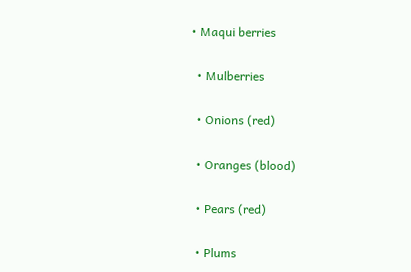• Maqui berries

  • Mulberries

  • Onions (red)

  • Oranges (blood)

  • Pears (red)

  • Plums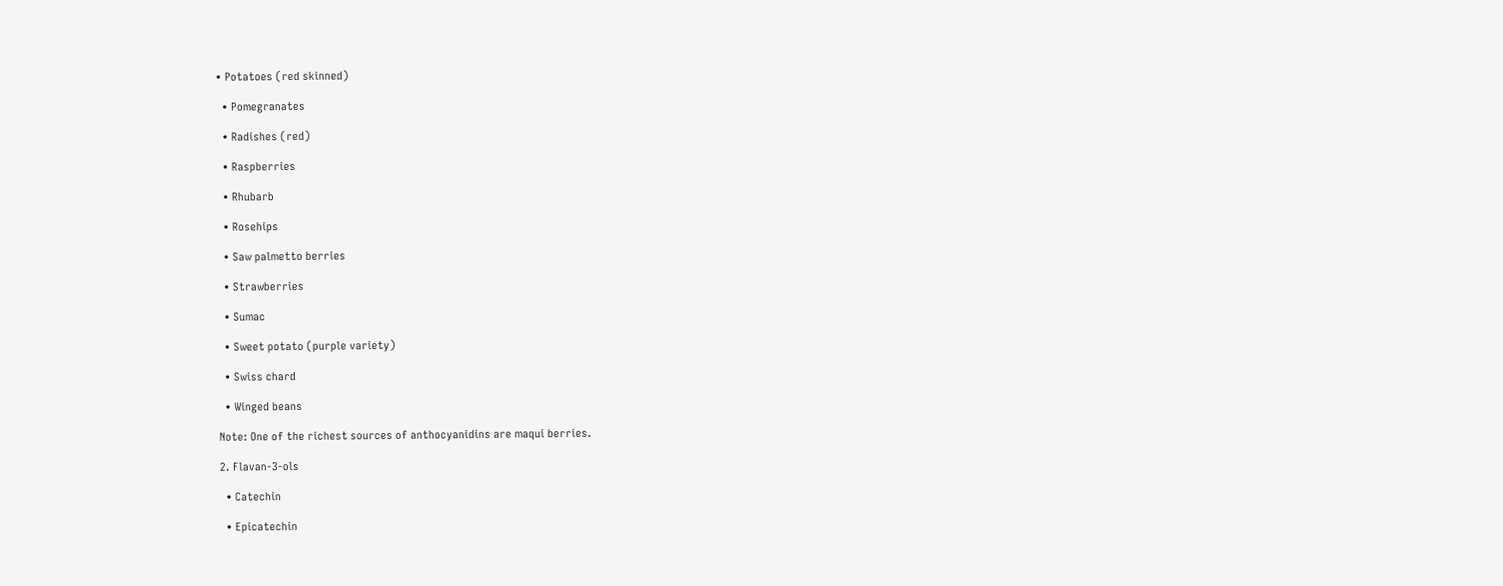• Potatoes (red skinned)

  • Pomegranates

  • Radishes (red)

  • Raspberries

  • Rhubarb

  • Rosehips

  • Saw palmetto berries

  • Strawberries

  • Sumac

  • Sweet potato (purple variety)

  • Swiss chard

  • Winged beans

Note: One of the richest sources of anthocyanidins are maqui berries.

2. Flavan-3-ols

  • Catechin

  • Epicatechin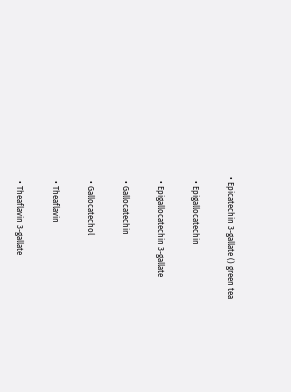• Epicatechin 3-gallate () green tea

  • Epigallocatechin

  • Epigallocatechin 3-gallate

  • Gallocatechin

  • Gallocatechol

  • Theaflavin

  • Theaflavin 3-gallate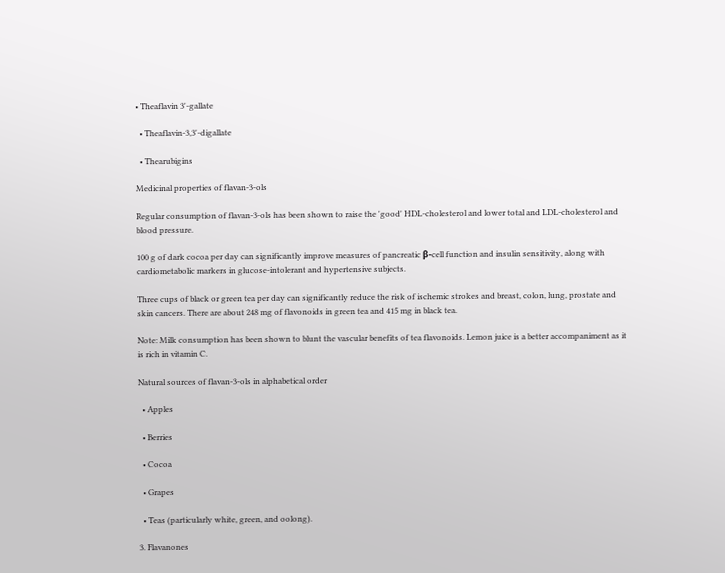• Theaflavin 3'-gallate

  • Theaflavin-3,3'-digallate

  • Thearubigins

Medicinal properties of flavan-3-ols

Regular consumption of flavan-3-ols has been shown to raise the 'good' HDL-cholesterol and lower total and LDL-cholesterol and blood pressure.

100 g of dark cocoa per day can significantly improve measures of pancreatic β-cell function and insulin sensitivity, along with cardiometabolic markers in glucose-intolerant and hypertensive subjects.

Three cups of black or green tea per day can significantly reduce the risk of ischemic strokes and breast, colon, lung, prostate and skin cancers. There are about 248 mg of flavonoids in green tea and 415 mg in black tea.

Note: Milk consumption has been shown to blunt the vascular benefits of tea flavonoids. Lemon juice is a better accompaniment as it is rich in vitamin C.

Natural sources of flavan-3-ols in alphabetical order

  • Apples

  • Berries

  • Cocoa

  • Grapes

  • Teas (particularly white, green, and oolong).

3. Flavanones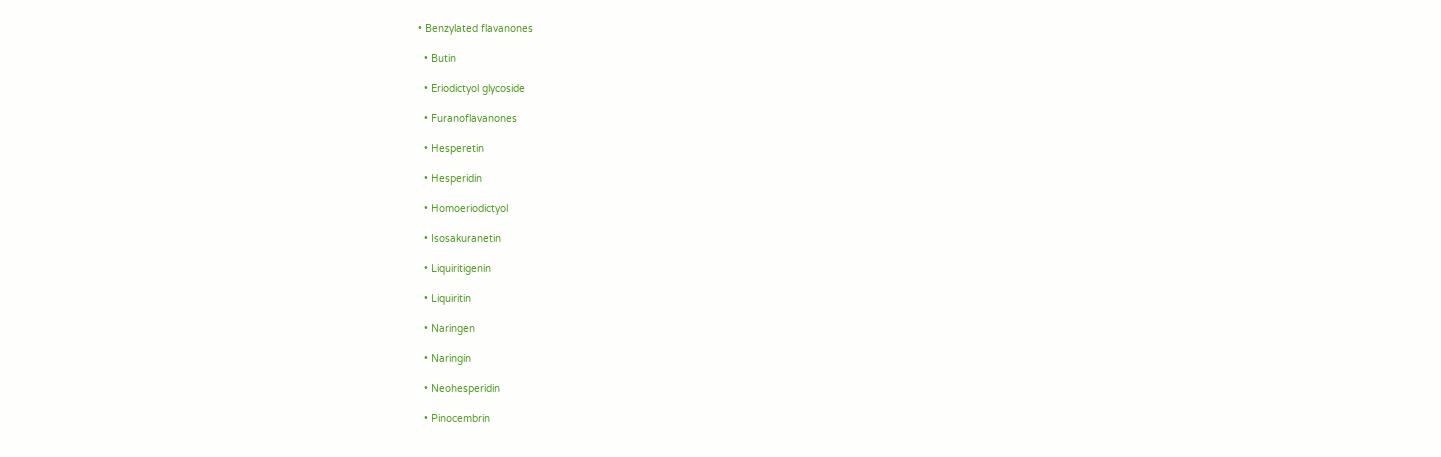• Benzylated flavanones

  • Butin

  • Eriodictyol glycoside

  • Furanoflavanones

  • Hesperetin

  • Hesperidin

  • Homoeriodictyol

  • Isosakuranetin

  • Liquiritigenin

  • Liquiritin

  • Naringen

  • Naringin

  • Neohesperidin

  • Pinocembrin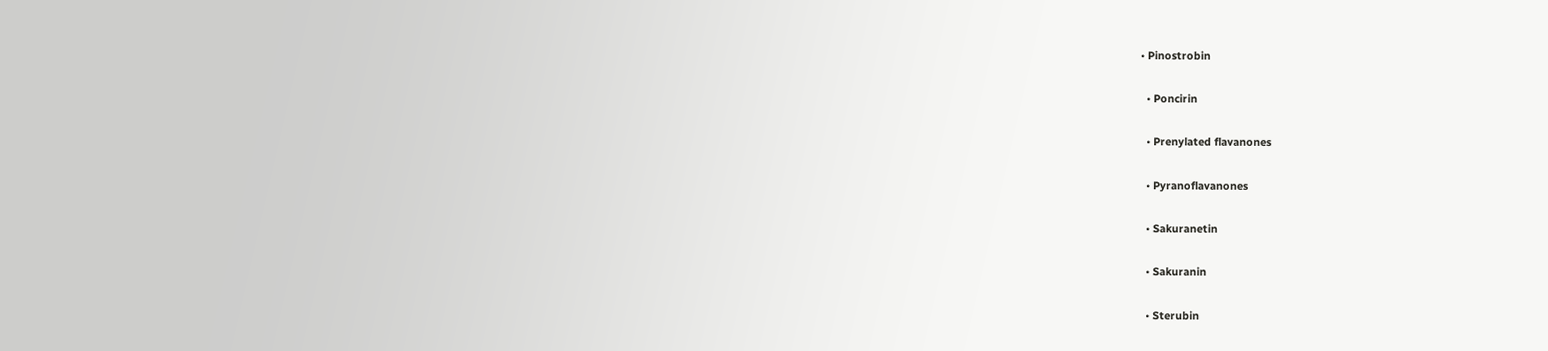• Pinostrobin

  • Poncirin

  • Prenylated flavanones

  • Pyranoflavanones

  • Sakuranetin

  • Sakuranin

  • Sterubin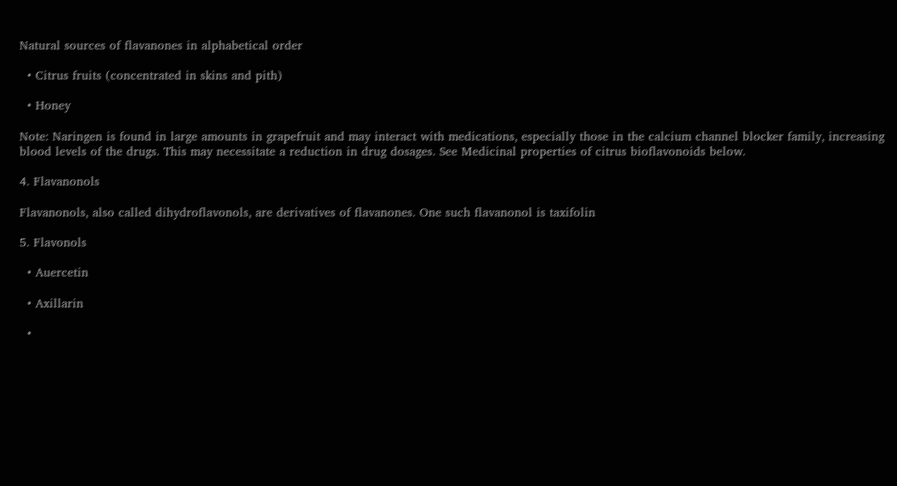Natural sources of flavanones in alphabetical order

  • Citrus fruits (concentrated in skins and pith)

  • Honey

Note: Naringen is found in large amounts in grapefruit and may interact with medications, especially those in the calcium channel blocker family, increasing blood levels of the drugs. This may necessitate a reduction in drug dosages. See Medicinal properties of citrus bioflavonoids below.

4. Flavanonols

Flavanonols, also called dihydroflavonols, are derivatives of flavanones. One such flavanonol is taxifolin

5. Flavonols

  • Auercetin

  • Axillarin

  •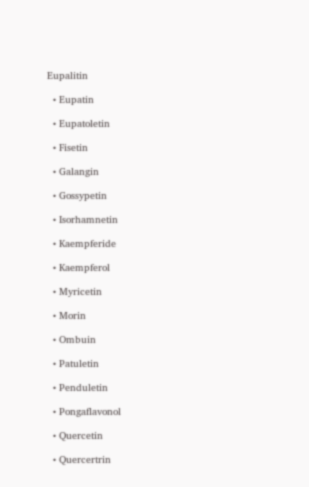Eupalitin

  • Eupatin

  • Eupatoletin

  • Fisetin

  • Galangin

  • Gossypetin

  • Isorhamnetin

  • Kaempferide

  • Kaempferol

  • Myricetin

  • Morin

  • Ombuin

  • Patuletin

  • Penduletin

  • Pongaflavonol

  • Quercetin

  • Quercertrin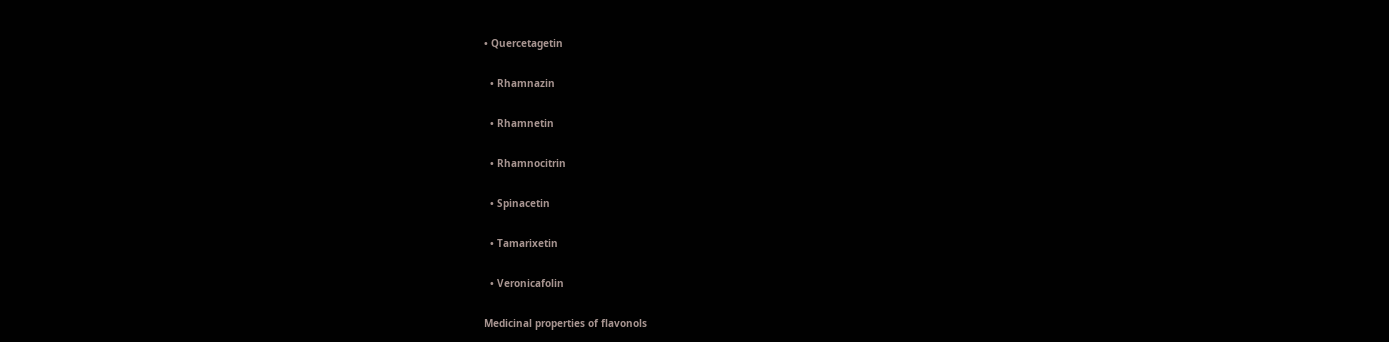• Quercetagetin

  • Rhamnazin

  • Rhamnetin

  • Rhamnocitrin

  • Spinacetin

  • Tamarixetin

  • Veronicafolin

Medicinal properties of flavonols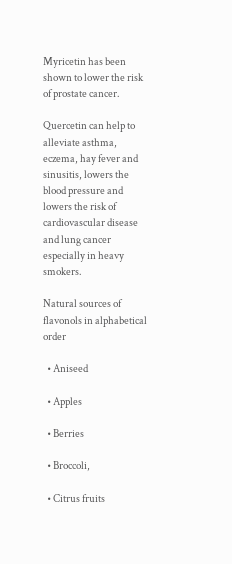Myricetin has been shown to lower the risk of prostate cancer.

Quercetin can help to alleviate asthma, eczema, hay fever and sinusitis, lowers the blood pressure and lowers the risk of cardiovascular disease and lung cancer especially in heavy smokers.

Natural sources of flavonols in alphabetical order

  • Aniseed

  • Apples

  • Berries

  • Broccoli,

  • Citrus fruits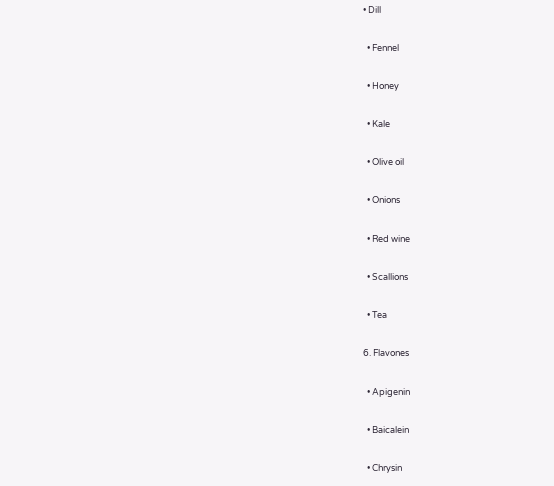• Dill

  • Fennel

  • Honey

  • Kale

  • Olive oil

  • Onions

  • Red wine

  • Scallions

  • Tea

6. Flavones

  • Apigenin

  • Baicalein

  • Chrysin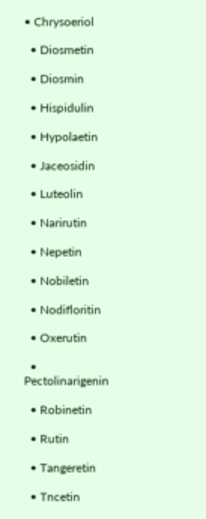• Chrysoeriol

  • Diosmetin

  • Diosmin

  • Hispidulin

  • Hypolaetin

  • Jaceosidin

  • Luteolin

  • Narirutin

  • Nepetin

  • Nobiletin

  • Nodifloritin

  • Oxerutin

  • Pectolinarigenin

  • Robinetin

  • Rutin

  • Tangeretin

  • Tncetin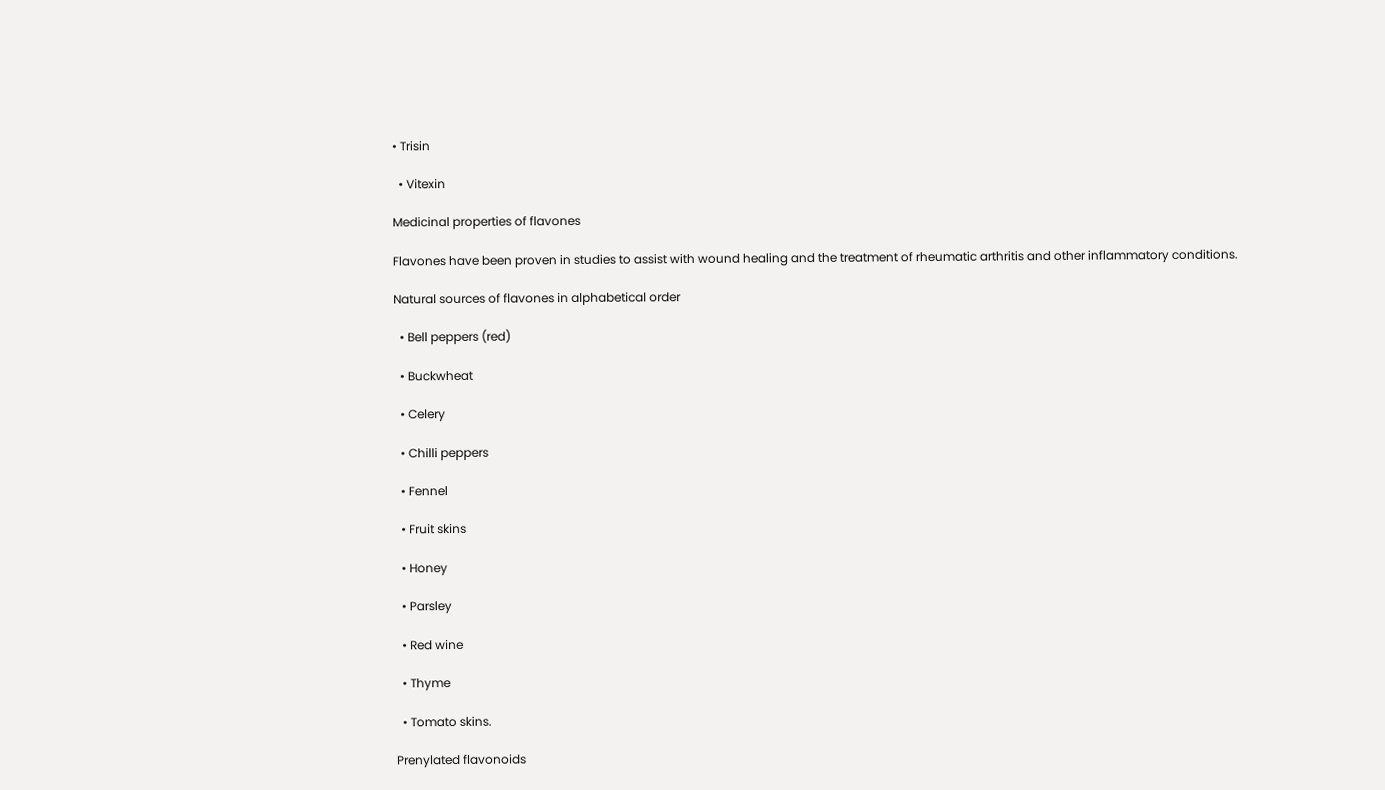• Trisin

  • Vitexin

Medicinal properties of flavones

Flavones have been proven in studies to assist with wound healing and the treatment of rheumatic arthritis and other inflammatory conditions.

Natural sources of flavones in alphabetical order

  • Bell peppers (red)

  • Buckwheat

  • Celery

  • Chilli peppers

  • Fennel

  • Fruit skins

  • Honey

  • Parsley

  • Red wine

  • Thyme

  • Tomato skins.

Prenylated flavonoids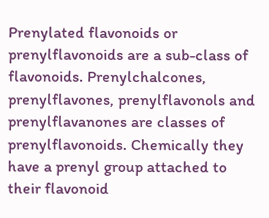Prenylated flavonoids or prenylflavonoids are a sub-class of flavonoids. Prenylchalcones, prenylflavones, prenylflavonols and prenylflavanones are classes of prenylflavonoids. Chemically they have a prenyl group attached to their flavonoid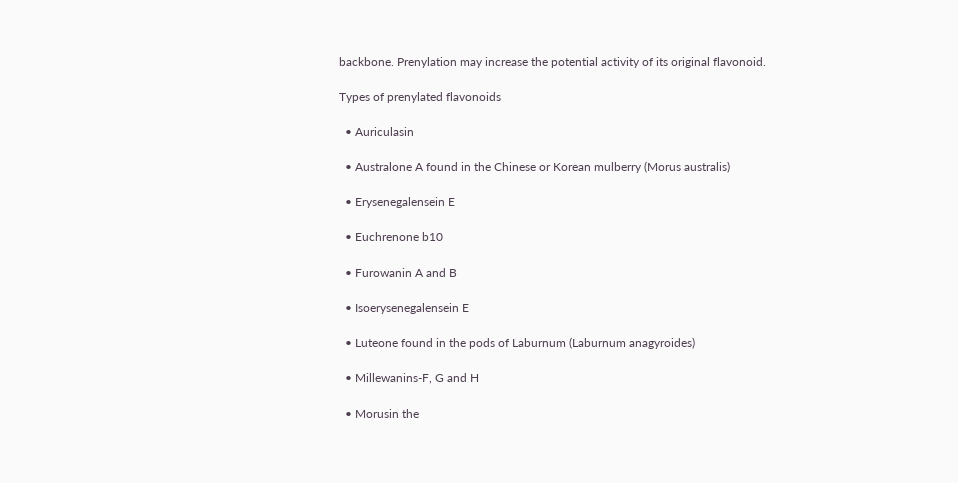backbone. Prenylation may increase the potential activity of its original flavonoid.

Types of prenylated flavonoids

  • Auriculasin

  • Australone A found in the Chinese or Korean mulberry (Morus australis)

  • Erysenegalensein E

  • Euchrenone b10

  • Furowanin A and B

  • Isoerysenegalensein E

  • Luteone found in the pods of Laburnum (Laburnum anagyroides)

  • Millewanins-F, G and H

  • Morusin the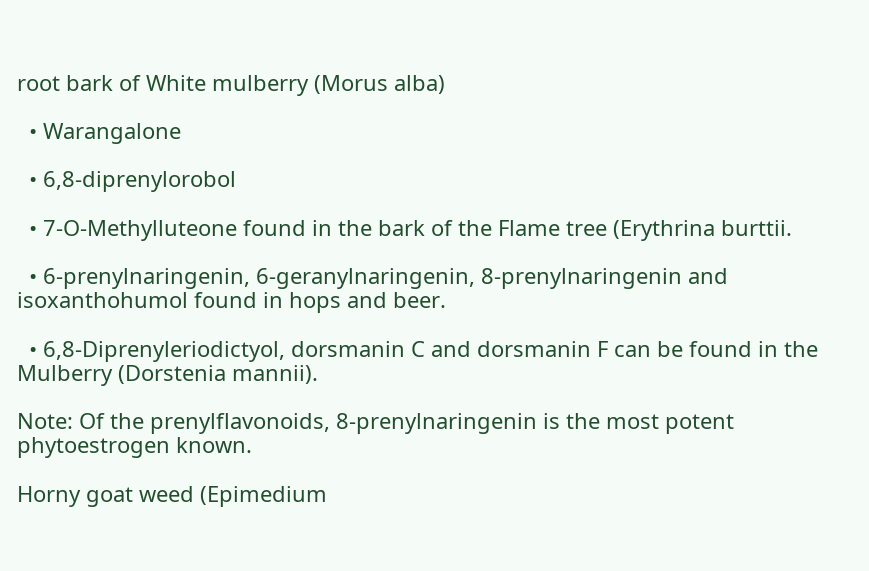root bark of White mulberry (Morus alba)

  • Warangalone

  • 6,8-diprenylorobol

  • 7-O-Methylluteone found in the bark of the Flame tree (Erythrina burttii.

  • 6-prenylnaringenin, 6-geranylnaringenin, 8-prenylnaringenin and isoxanthohumol found in hops and beer.

  • 6,8-Diprenyleriodictyol, dorsmanin C and dorsmanin F can be found in the Mulberry (Dorstenia mannii).

Note: Of the prenylflavonoids, 8-prenylnaringenin is the most potent phytoestrogen known.

Horny goat weed (Epimedium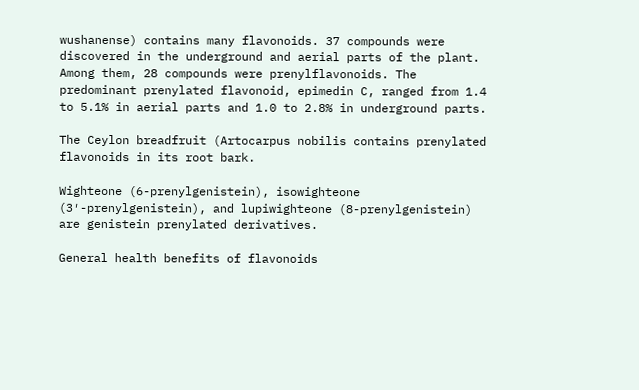wushanense) contains many flavonoids. 37 compounds were discovered in the underground and aerial parts of the plant. Among them, 28 compounds were prenylflavonoids. The predominant prenylated flavonoid, epimedin C, ranged from 1.4 to 5.1% in aerial parts and 1.0 to 2.8% in underground parts.

The Ceylon breadfruit (Artocarpus nobilis contains prenylated flavonoids in its root bark.

Wighteone (6-prenylgenistein), isowighteone (3′-prenylgenistein), and lupiwighteone (8-prenylgenistein) are genistein prenylated derivatives.

General health benefits of flavonoids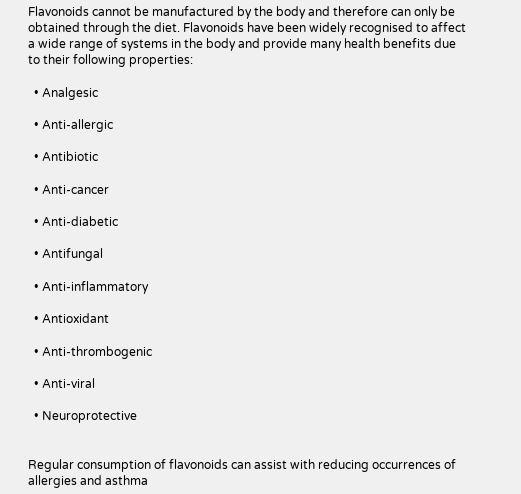Flavonoids cannot be manufactured by the body and therefore can only be obtained through the diet. Flavonoids have been widely recognised to affect a wide range of systems in the body and provide many health benefits due to their following properties:

  • Analgesic

  • Anti-allergic

  • Antibiotic

  • Anti-cancer

  • Anti-diabetic

  • Antifungal

  • Anti-inflammatory

  • Antioxidant

  • Anti-thrombogenic

  • Anti-viral

  • Neuroprotective


Regular consumption of flavonoids can assist with reducing occurrences of allergies and asthma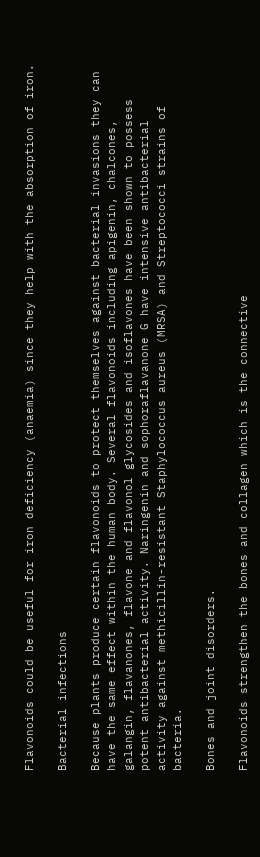Flavonoids could be useful for iron deficiency (anaemia) since they help with the absorption of iron.

Bacterial infections

Because plants produce certain flavonoids to protect themselves against bacterial invasions they can have the same effect within the human body. Several flavonoids including apigenin, chalcones, galangin, flavanones, flavone and flavonol glycosides and isoflavones have been shown to possess potent antibacterial activity. Naringenin and sophoraflavanone G have intensive antibacterial activity against methicillin-resistant Staphylococcus aureus (MRSA) and Streptococci strains of bacteria.

Bones and joint disorders.

Flavonoids strengthen the bones and collagen which is the connective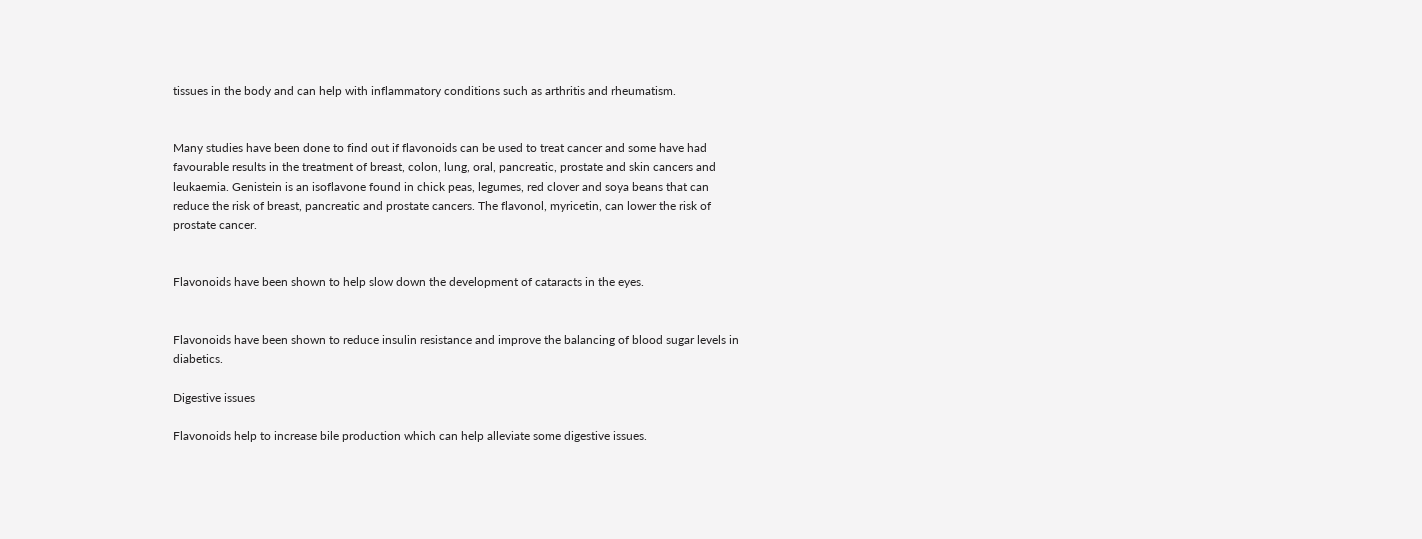tissues in the body and can help with inflammatory conditions such as arthritis and rheumatism.


Many studies have been done to find out if flavonoids can be used to treat cancer and some have had favourable results in the treatment of breast, colon, lung, oral, pancreatic, prostate and skin cancers and leukaemia. Genistein is an isoflavone found in chick peas, legumes, red clover and soya beans that can reduce the risk of breast, pancreatic and prostate cancers. The flavonol, myricetin, can lower the risk of prostate cancer.


Flavonoids have been shown to help slow down the development of cataracts in the eyes.


Flavonoids have been shown to reduce insulin resistance and improve the balancing of blood sugar levels in diabetics.

Digestive issues

Flavonoids help to increase bile production which can help alleviate some digestive issues.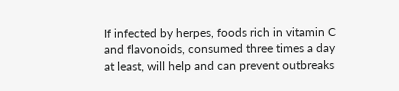If infected by herpes, foods rich in vitamin C and flavonoids, consumed three times a day at least, will help and can prevent outbreaks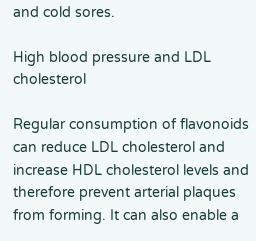and cold sores.

High blood pressure and LDL cholesterol

Regular consumption of flavonoids can reduce LDL cholesterol and increase HDL cholesterol levels and therefore prevent arterial plaques from forming. It can also enable a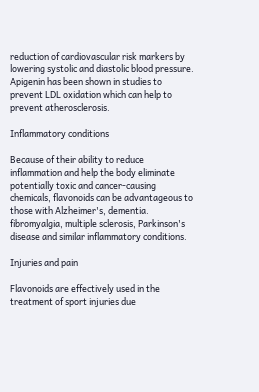reduction of cardiovascular risk markers by lowering systolic and diastolic blood pressure. Apigenin has been shown in studies to prevent LDL oxidation which can help to prevent atherosclerosis.

Inflammatory conditions

Because of their ability to reduce inflammation and help the body eliminate potentially toxic and cancer-causing chemicals, flavonoids can be advantageous to those with Alzheimer's, dementia. fibromyalgia, multiple sclerosis, Parkinson's disease and similar inflammatory conditions.

Injuries and pain

Flavonoids are effectively used in the treatment of sport injuries due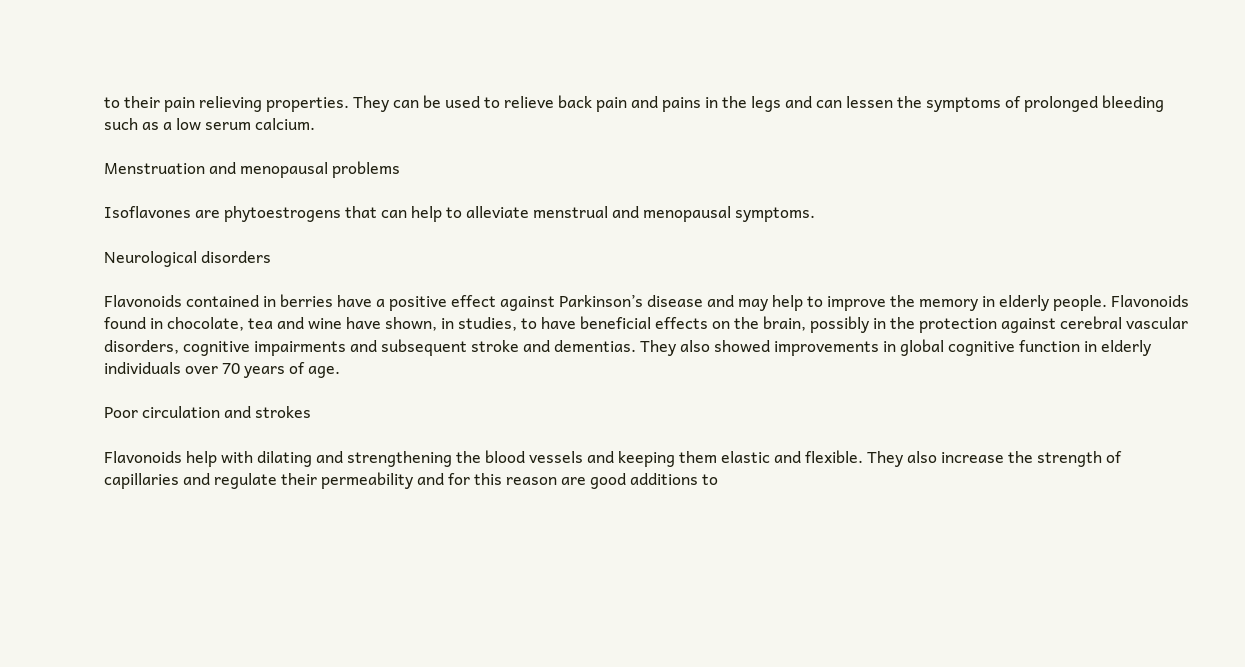to their pain relieving properties. They can be used to relieve back pain and pains in the legs and can lessen the symptoms of prolonged bleeding such as a low serum calcium.

Menstruation and menopausal problems

Isoflavones are phytoestrogens that can help to alleviate menstrual and menopausal symptoms.

Neurological disorders

Flavonoids contained in berries have a positive effect against Parkinson’s disease and may help to improve the memory in elderly people. Flavonoids found in chocolate, tea and wine have shown, in studies, to have beneficial effects on the brain, possibly in the protection against cerebral vascular disorders, cognitive impairments and subsequent stroke and dementias. They also showed improvements in global cognitive function in elderly individuals over 70 years of age.

Poor circulation and strokes

Flavonoids help with dilating and strengthening the blood vessels and keeping them elastic and flexible. They also increase the strength of capillaries and regulate their permeability and for this reason are good additions to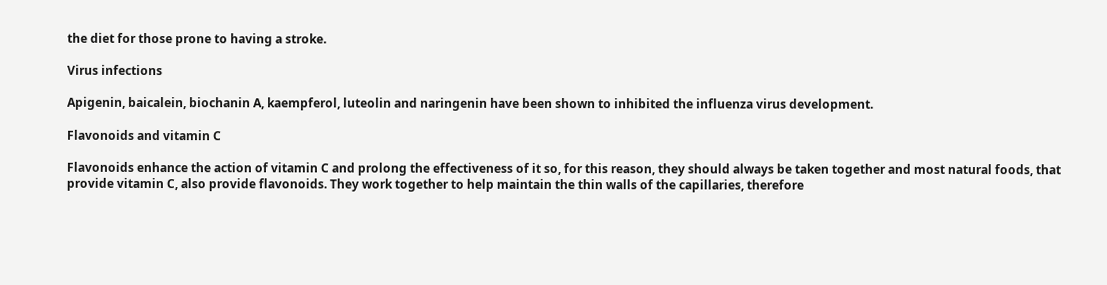the diet for those prone to having a stroke.

Virus infections

Apigenin, baicalein, biochanin A, kaempferol, luteolin and naringenin have been shown to inhibited the influenza virus development.

Flavonoids and vitamin C

Flavonoids enhance the action of vitamin C and prolong the effectiveness of it so, for this reason, they should always be taken together and most natural foods, that provide vitamin C, also provide flavonoids. They work together to help maintain the thin walls of the capillaries, therefore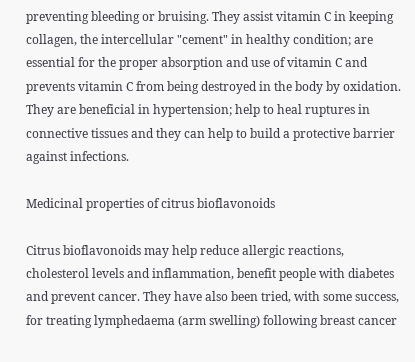preventing bleeding or bruising. They assist vitamin C in keeping collagen, the intercellular "cement" in healthy condition; are essential for the proper absorption and use of vitamin C and prevents vitamin C from being destroyed in the body by oxidation. They are beneficial in hypertension; help to heal ruptures in connective tissues and they can help to build a protective barrier against infections.

Medicinal properties of citrus bioflavonoids

Citrus bioflavonoids may help reduce allergic reactions, cholesterol levels and inflammation, benefit people with diabetes and prevent cancer. They have also been tried, with some success, for treating lymphedaema (arm swelling) following breast cancer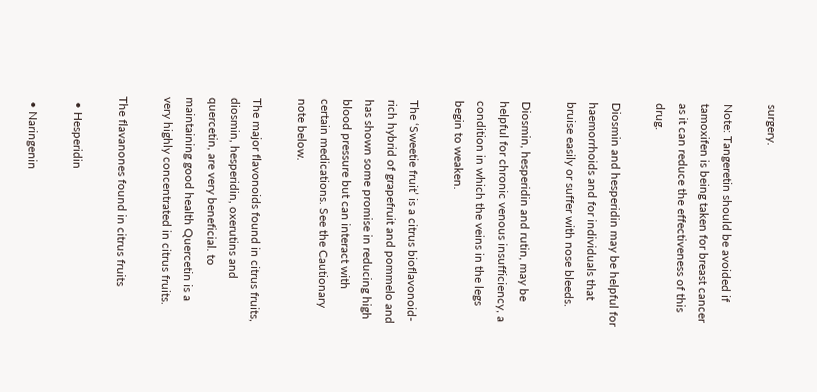surgery.

Note: Tangeretin should be avoided if tamoxifen is being taken for breast cancer as it can reduce the effectiveness of this drug.

Diosmin and hesperidin may be helpful for haemorrhoids and for individuals that bruise easily or suffer with nose bleeds.

Diosmin, hesperidin and rutin, may be helpful for chronic venous insufficiency, a condition in which the veins in the legs begin to weaken.

The ‘Sweetie fruit’ is a citrus bioflavonoid-rich hybrid of grapefruit and pommelo and has shown some promise in reducing high blood pressure but can interact with certain medications. See the Cautionary note below.

The major flavonoids found in citrus fruits, diosmin, hesperidin, oxerutins and quercetin, are very beneficial. to maintaining good health Quercetin is a very highly concentrated in citrus fruits.

The flavanones found in citrus fruits

  • Hesperidin

  • Naringenin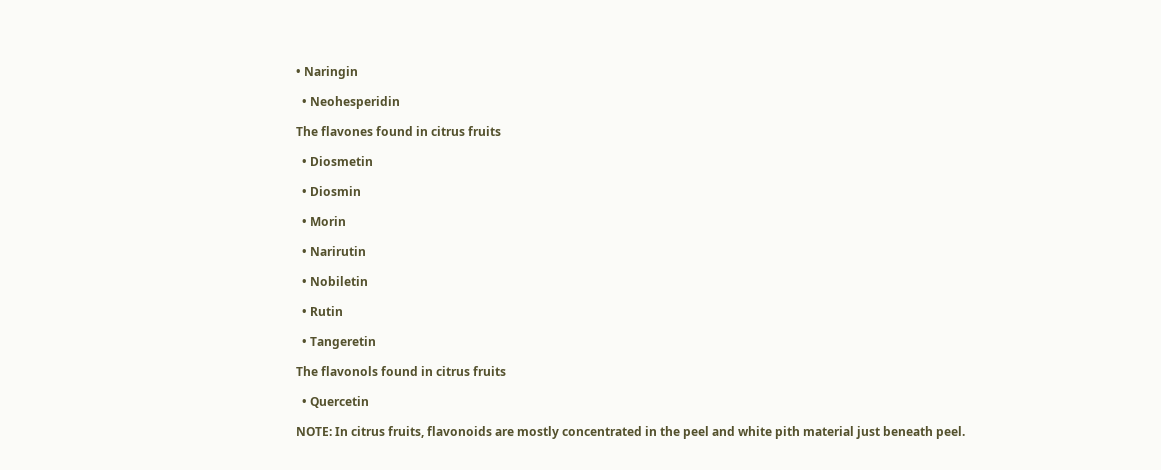• Naringin

  • Neohesperidin

The flavones found in citrus fruits

  • Diosmetin

  • Diosmin

  • Morin

  • Narirutin

  • Nobiletin

  • Rutin

  • Tangeretin

The flavonols found in citrus fruits

  • Quercetin

NOTE: In citrus fruits, flavonoids are mostly concentrated in the peel and white pith material just beneath peel.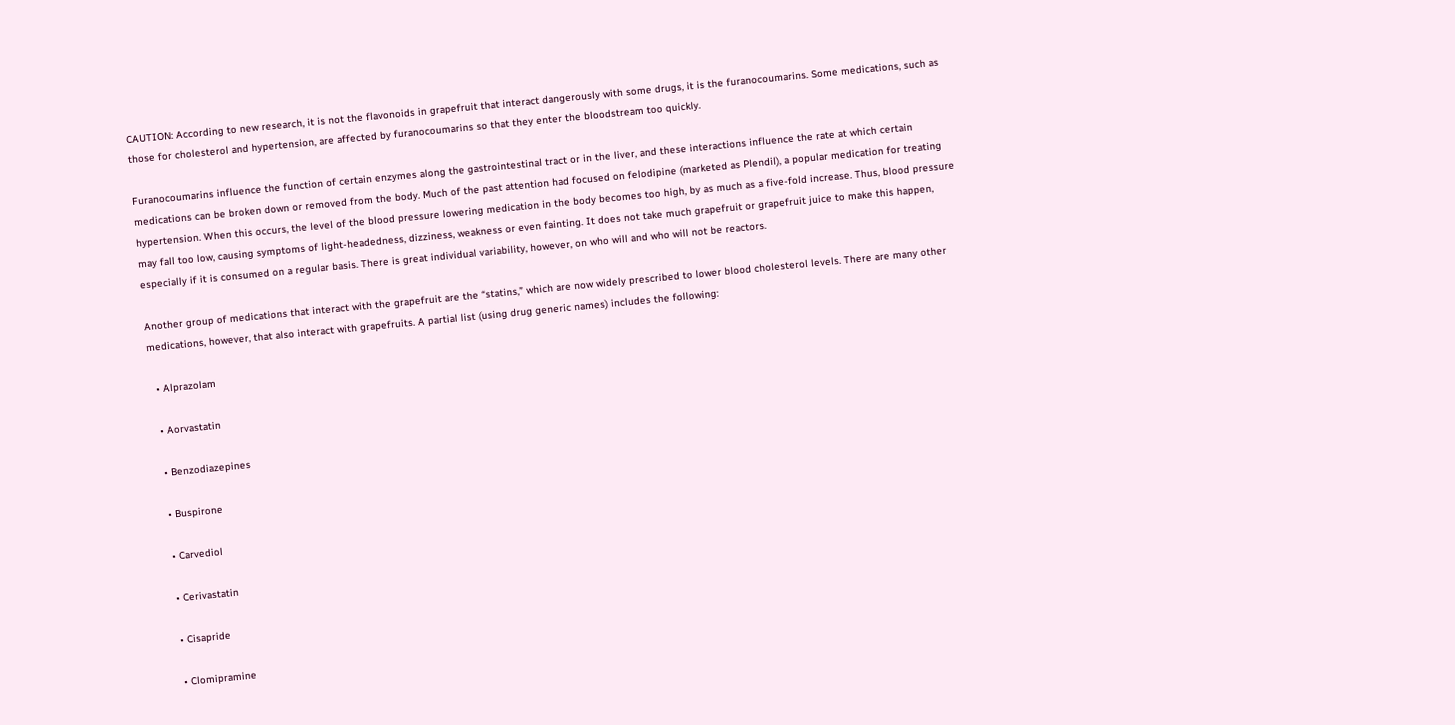CAUTION: According to new research, it is not the flavonoids in grapefruit that interact dangerously with some drugs, it is the furanocoumarins. Some medications, such as those for cholesterol and hypertension, are affected by furanocoumarins so that they enter the bloodstream too quickly.

Furanocoumarins influence the function of certain enzymes along the gastrointestinal tract or in the liver, and these interactions influence the rate at which certain medications can be broken down or removed from the body. Much of the past attention had focused on felodipine (marketed as Plendil), a popular medication for treating hypertension. When this occurs, the level of the blood pressure lowering medication in the body becomes too high, by as much as a five-fold increase. Thus, blood pressure may fall too low, causing symptoms of light-headedness, dizziness, weakness or even fainting. It does not take much grapefruit or grapefruit juice to make this happen, especially if it is consumed on a regular basis. There is great individual variability, however, on who will and who will not be reactors.

Another group of medications that interact with the grapefruit are the “statins,” which are now widely prescribed to lower blood cholesterol levels. There are many other medications, however, that also interact with grapefruits. A partial list (using drug generic names) includes the following:

  • Alprazolam

  • Aorvastatin

  • Benzodiazepines

  • Buspirone

  • Carvediol

  • Cerivastatin

  • Cisapride

  • Clomipramine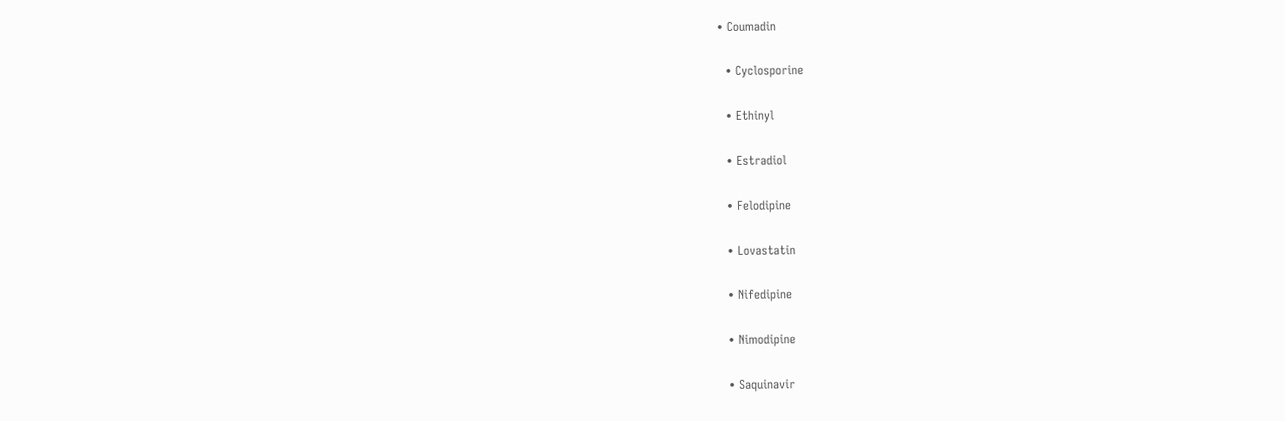• Coumadin

  • Cyclosporine

  • Ethinyl

  • Estradiol

  • Felodipine

  • Lovastatin

  • Nifedipine

  • Nimodipine

  • Saquinavir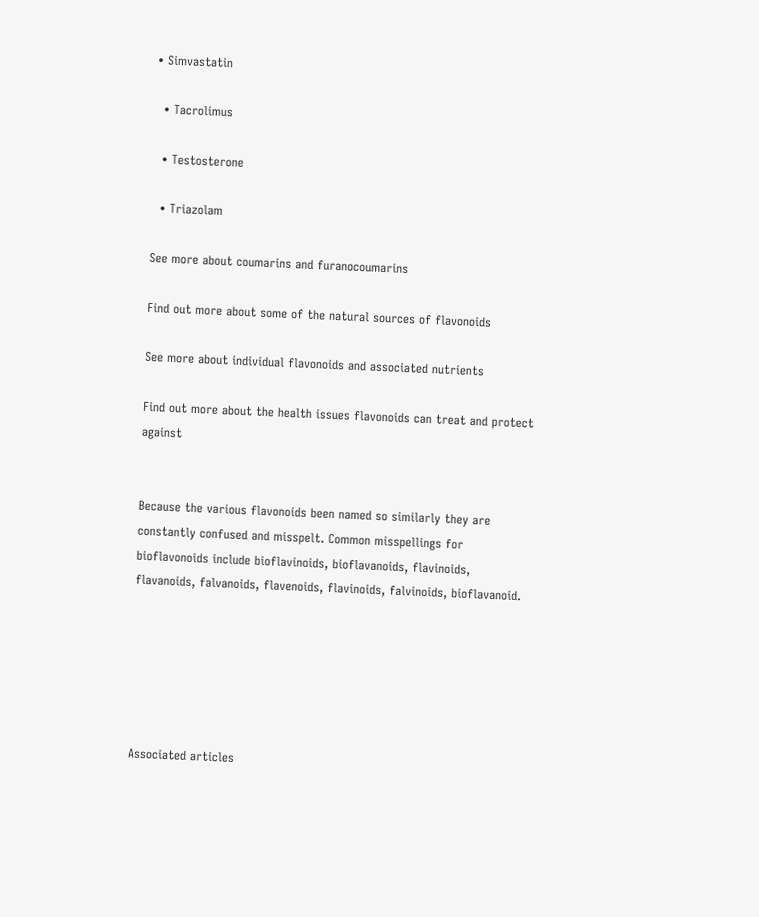• Simvastatin

  • Tacrolimus

  • Testosterone

  • Triazolam

See more about coumarins and furanocoumarins

Find out more about some of the natural sources of flavonoids

See more about individual flavonoids and associated nutrients

Find out more about the health issues flavonoids can treat and protect against


Because the various flavonoids been named so similarly they are constantly confused and misspelt. Common misspellings for bioflavonoids include bioflavinoids, bioflavanoids, flavinoids, flavanoids, falvanoids, flavenoids, flavinoids, falvinoids, bioflavanoid.






Associated articles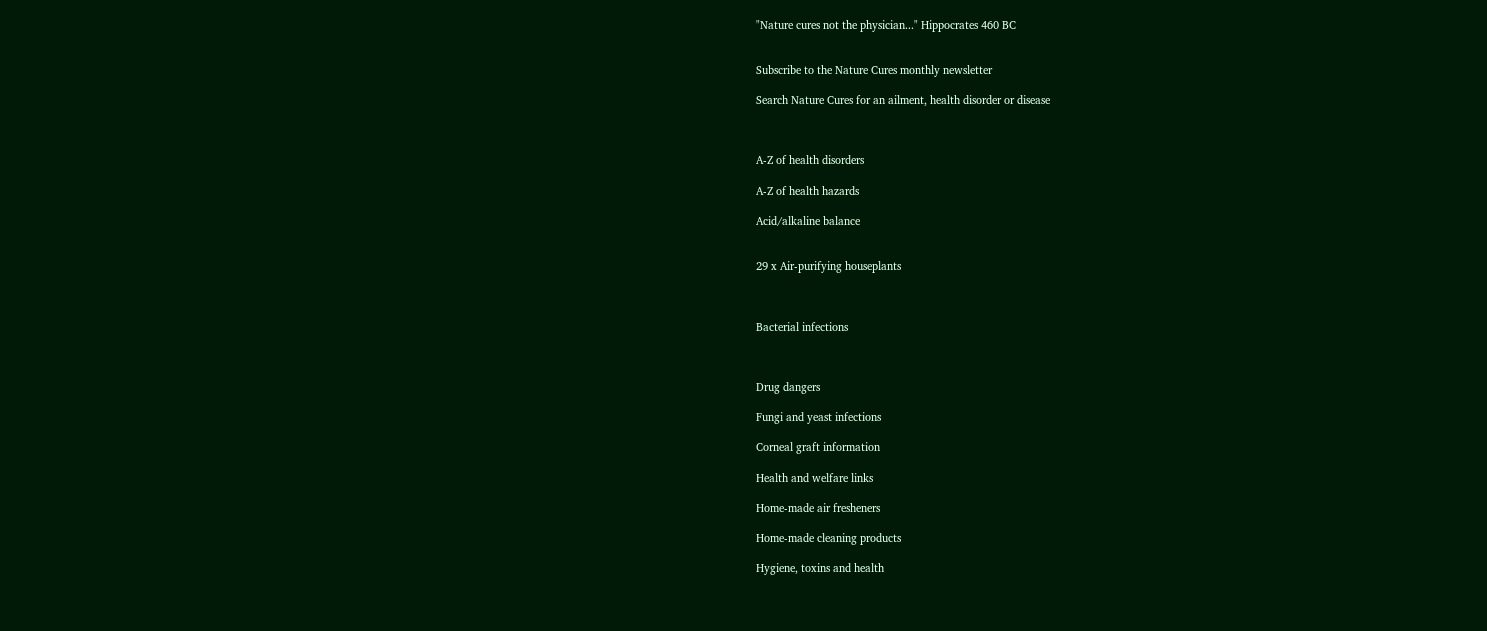"Nature cures not the physician..." Hippocrates 460 BC


Subscribe to the Nature Cures monthly newsletter

Search Nature Cures for an ailment, health disorder or disease



A-Z of health disorders

A-Z of health hazards

Acid/alkaline balance


29 x Air-purifying houseplants



Bacterial infections



Drug dangers

Fungi and yeast infections

Corneal graft information

Health and welfare links

Home-made air fresheners

Home-made cleaning products

Hygiene, toxins and health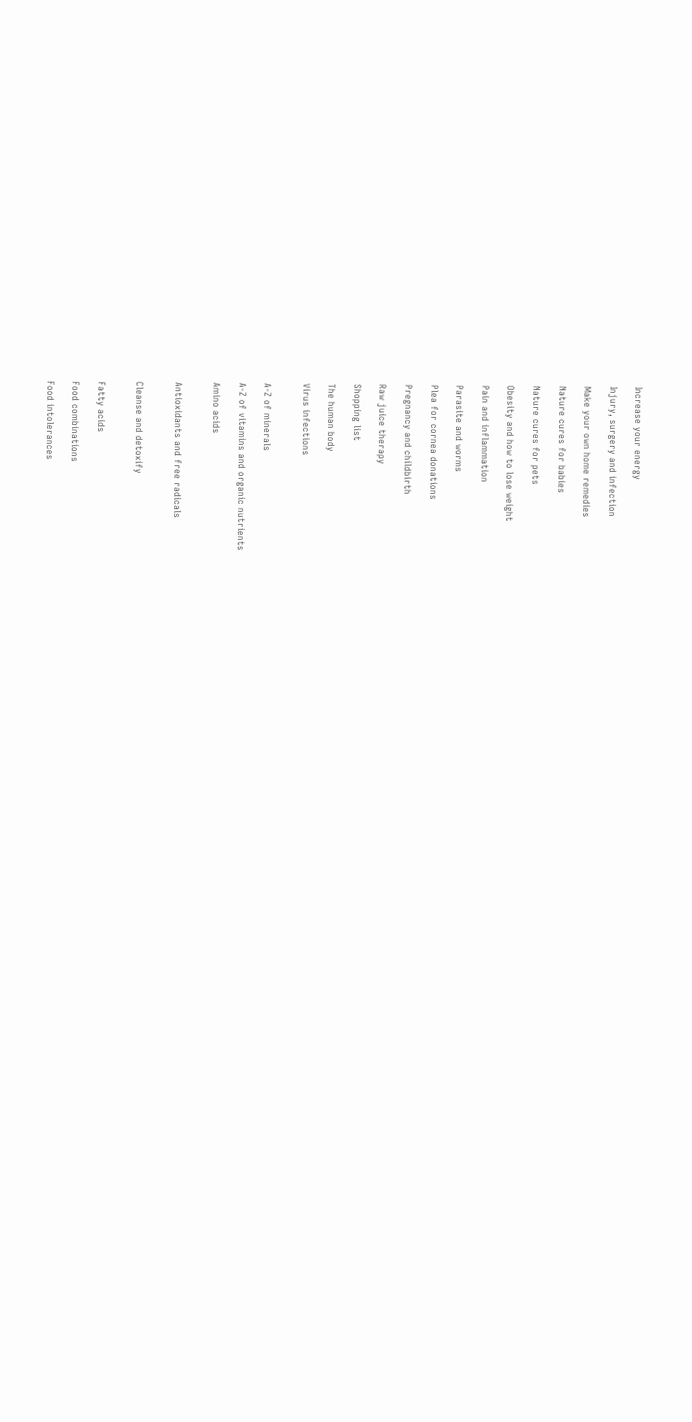Increase your energy

Injury, surgery and infection

Make your own home remedies

Nature cures for babies

Nature cures for pets

Obesity and how to lose weight

Pain and inflammation

Parasite and worms

Plea for cornea donations

Pregnancy and childbirth

Raw juice therapy

Shopping list

The human body

Virus infections


A-Z of minerals

A-Z of vitamins and organic nutrients

Amino acids


Antioxidants and free radicals


Cleanse and detoxify


Fatty acids

Food combinations

Food intolerances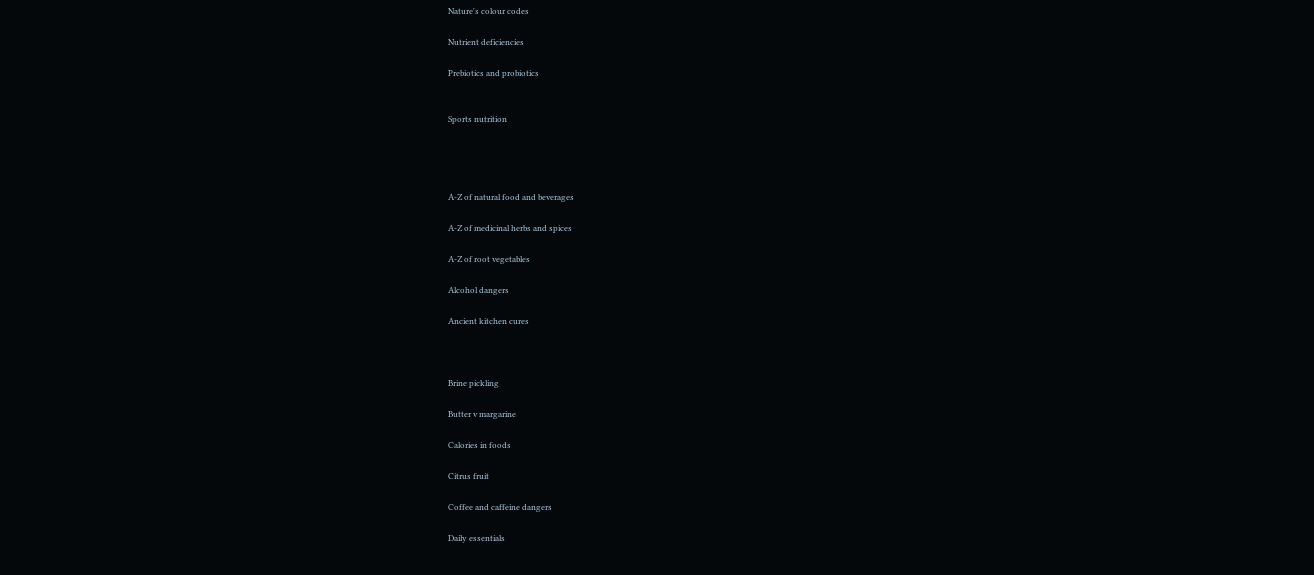Nature's colour codes

Nutrient deficiencies

Prebiotics and probiotics


Sports nutrition




A-Z of natural food and beverages

A-Z of medicinal herbs and spices

A-Z of root vegetables

Alcohol dangers

Ancient kitchen cures



Brine pickling

Butter v margarine

Calories in foods

Citrus fruit

Coffee and caffeine dangers

Daily essentials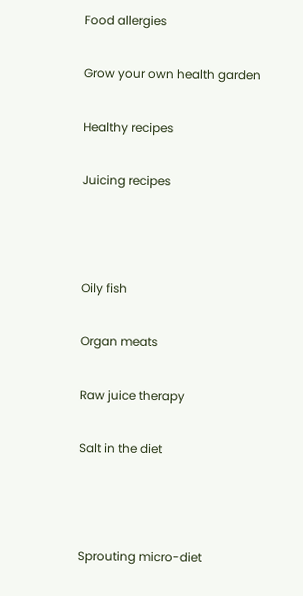Food allergies

Grow your own health garden

Healthy recipes

Juicing recipes



Oily fish

Organ meats

Raw juice therapy

Salt in the diet



Sprouting micro-diet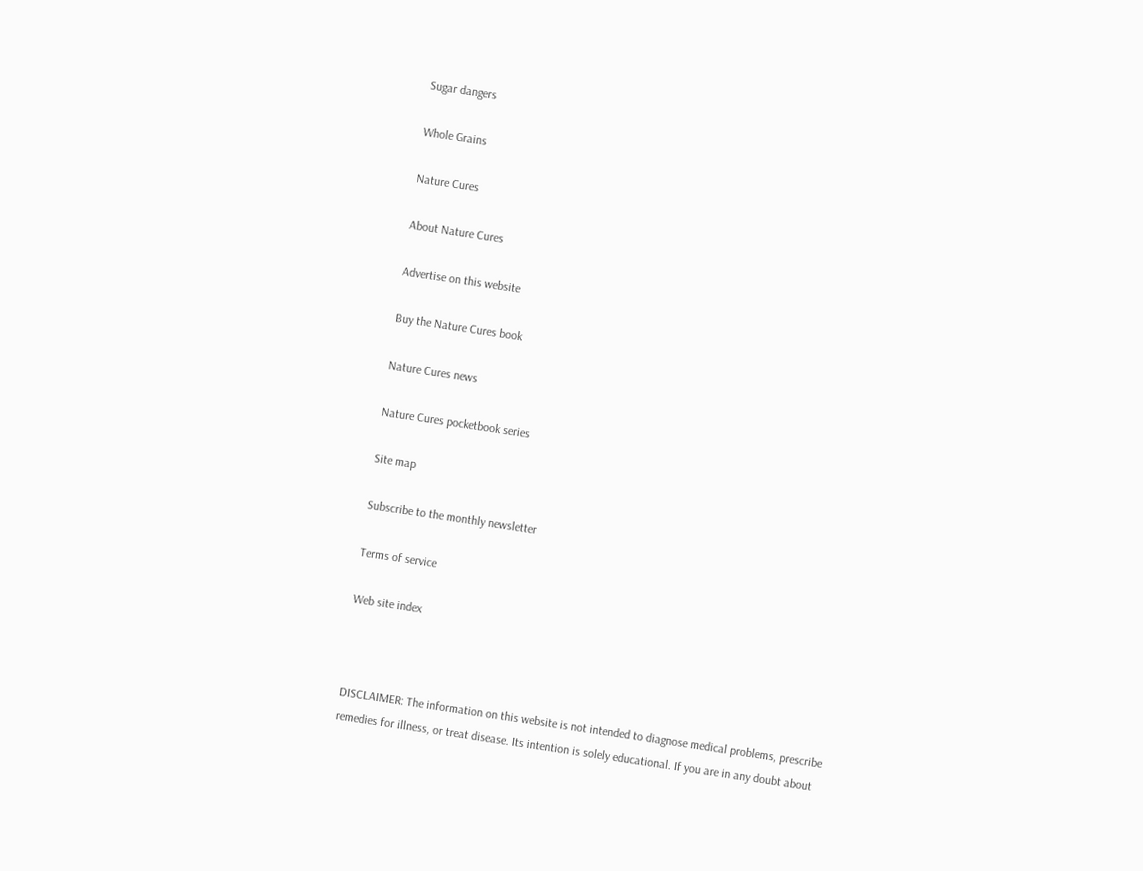Sugar dangers

Whole Grains

Nature Cures

About Nature Cures

Advertise on this website

Buy the Nature Cures book

Nature Cures news

Nature Cures pocketbook series

Site map

Subscribe to the monthly newsletter

Terms of service

Web site index



DISCLAIMER: The information on this website is not intended to diagnose medical problems, prescribe remedies for illness, or treat disease. Its intention is solely educational. If you are in any doubt about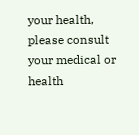your health, please consult your medical or health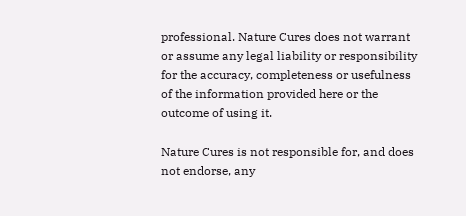professional. Nature Cures does not warrant or assume any legal liability or responsibility for the accuracy, completeness or usefulness of the information provided here or the outcome of using it.

Nature Cures is not responsible for, and does not endorse, any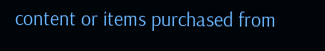content or items purchased from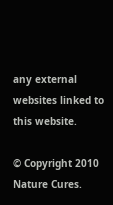any external websites linked to this website.

© Copyright 2010 Nature Cures.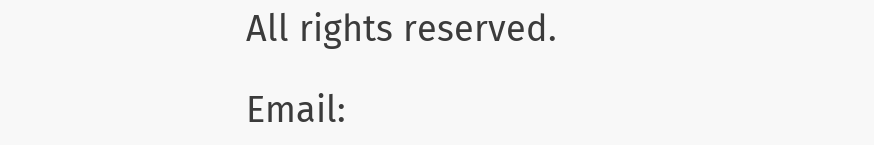All rights reserved.

Email: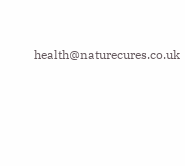health@naturecures.co.uk